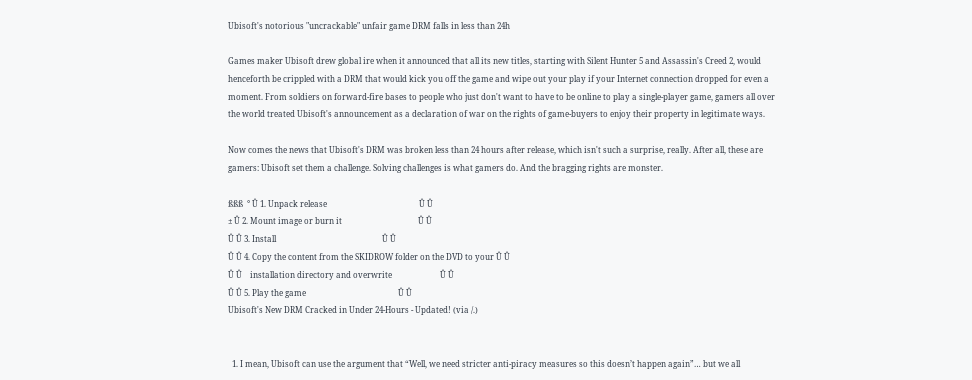Ubisoft's notorious "uncrackable" unfair game DRM falls in less than 24h

Games maker Ubisoft drew global ire when it announced that all its new titles, starting with Silent Hunter 5 and Assassin's Creed 2, would henceforth be crippled with a DRM that would kick you off the game and wipe out your play if your Internet connection dropped for even a moment. From soldiers on forward-fire bases to people who just don't want to have to be online to play a single-player game, gamers all over the world treated Ubisoft's announcement as a declaration of war on the rights of game-buyers to enjoy their property in legitimate ways.

Now comes the news that Ubisoft's DRM was broken less than 24 hours after release, which isn't such a surprise, really. After all, these are gamers: Ubisoft set them a challenge. Solving challenges is what gamers do. And the bragging rights are monster.

ßßß  ° Û 1. Unpack release                                              Û Û
± Û 2. Mount image or burn it                                      Û Û
Û Û 3. Install                                                     Û Û
Û Û 4. Copy the content from the SKIDROW folder on the DVD to your Û Û
Û Û    installation directory and overwrite                        Û Û
Û Û 5. Play the game                                              Û Û
Ubisoft's New DRM Cracked in Under 24-Hours - Updated! (via /.)


  1. I mean, Ubisoft can use the argument that “Well, we need stricter anti-piracy measures so this doesn’t happen again”… but we all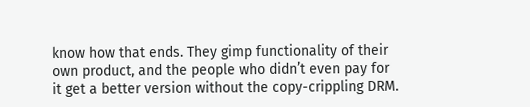know how that ends. They gimp functionality of their own product, and the people who didn’t even pay for it get a better version without the copy-crippling DRM.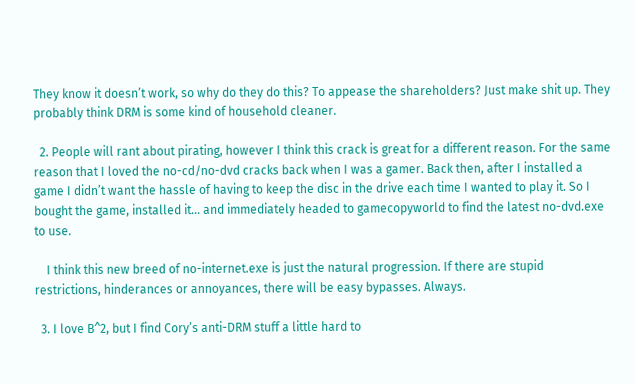They know it doesn’t work, so why do they do this? To appease the shareholders? Just make shit up. They probably think DRM is some kind of household cleaner.

  2. People will rant about pirating, however I think this crack is great for a different reason. For the same reason that I loved the no-cd/no-dvd cracks back when I was a gamer. Back then, after I installed a game I didn’t want the hassle of having to keep the disc in the drive each time I wanted to play it. So I bought the game, installed it… and immediately headed to gamecopyworld to find the latest no-dvd.exe to use.

    I think this new breed of no-internet.exe is just the natural progression. If there are stupid restrictions, hinderances or annoyances, there will be easy bypasses. Always.

  3. I love B^2, but I find Cory’s anti-DRM stuff a little hard to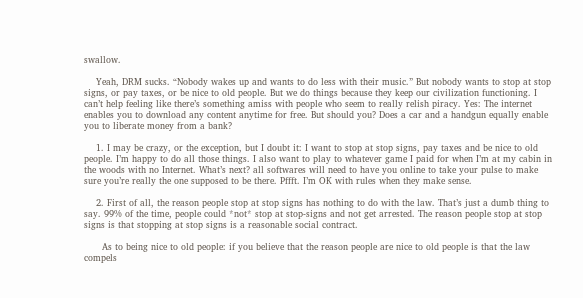swallow.

    Yeah, DRM sucks. “Nobody wakes up and wants to do less with their music.” But nobody wants to stop at stop signs, or pay taxes, or be nice to old people. But we do things because they keep our civilization functioning. I can’t help feeling like there’s something amiss with people who seem to really relish piracy. Yes: The internet enables you to download any content anytime for free. But should you? Does a car and a handgun equally enable you to liberate money from a bank?

    1. I may be crazy, or the exception, but I doubt it: I want to stop at stop signs, pay taxes and be nice to old people. I’m happy to do all those things. I also want to play to whatever game I paid for when I’m at my cabin in the woods with no Internet. What’s next? all softwares will need to have you online to take your pulse to make sure you’re really the one supposed to be there. Pffft. I’m OK with rules when they make sense.

    2. First of all, the reason people stop at stop signs has nothing to do with the law. That’s just a dumb thing to say. 99% of the time, people could *not* stop at stop-signs and not get arrested. The reason people stop at stop signs is that stopping at stop signs is a reasonable social contract.

      As to being nice to old people: if you believe that the reason people are nice to old people is that the law compels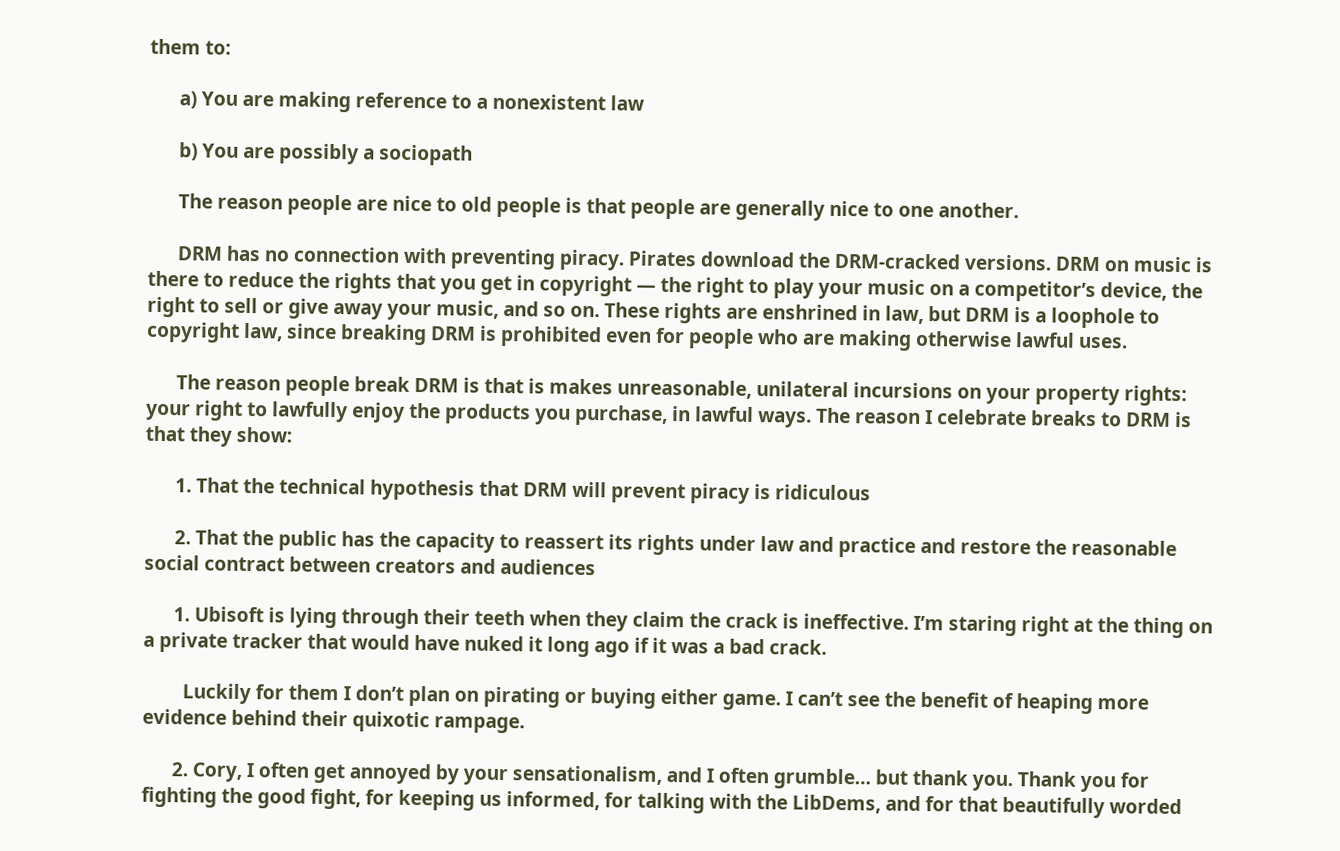them to:

      a) You are making reference to a nonexistent law

      b) You are possibly a sociopath

      The reason people are nice to old people is that people are generally nice to one another.

      DRM has no connection with preventing piracy. Pirates download the DRM-cracked versions. DRM on music is there to reduce the rights that you get in copyright — the right to play your music on a competitor’s device, the right to sell or give away your music, and so on. These rights are enshrined in law, but DRM is a loophole to copyright law, since breaking DRM is prohibited even for people who are making otherwise lawful uses.

      The reason people break DRM is that is makes unreasonable, unilateral incursions on your property rights: your right to lawfully enjoy the products you purchase, in lawful ways. The reason I celebrate breaks to DRM is that they show:

      1. That the technical hypothesis that DRM will prevent piracy is ridiculous

      2. That the public has the capacity to reassert its rights under law and practice and restore the reasonable social contract between creators and audiences

      1. Ubisoft is lying through their teeth when they claim the crack is ineffective. I’m staring right at the thing on a private tracker that would have nuked it long ago if it was a bad crack.

        Luckily for them I don’t plan on pirating or buying either game. I can’t see the benefit of heaping more evidence behind their quixotic rampage.

      2. Cory, I often get annoyed by your sensationalism, and I often grumble… but thank you. Thank you for fighting the good fight, for keeping us informed, for talking with the LibDems, and for that beautifully worded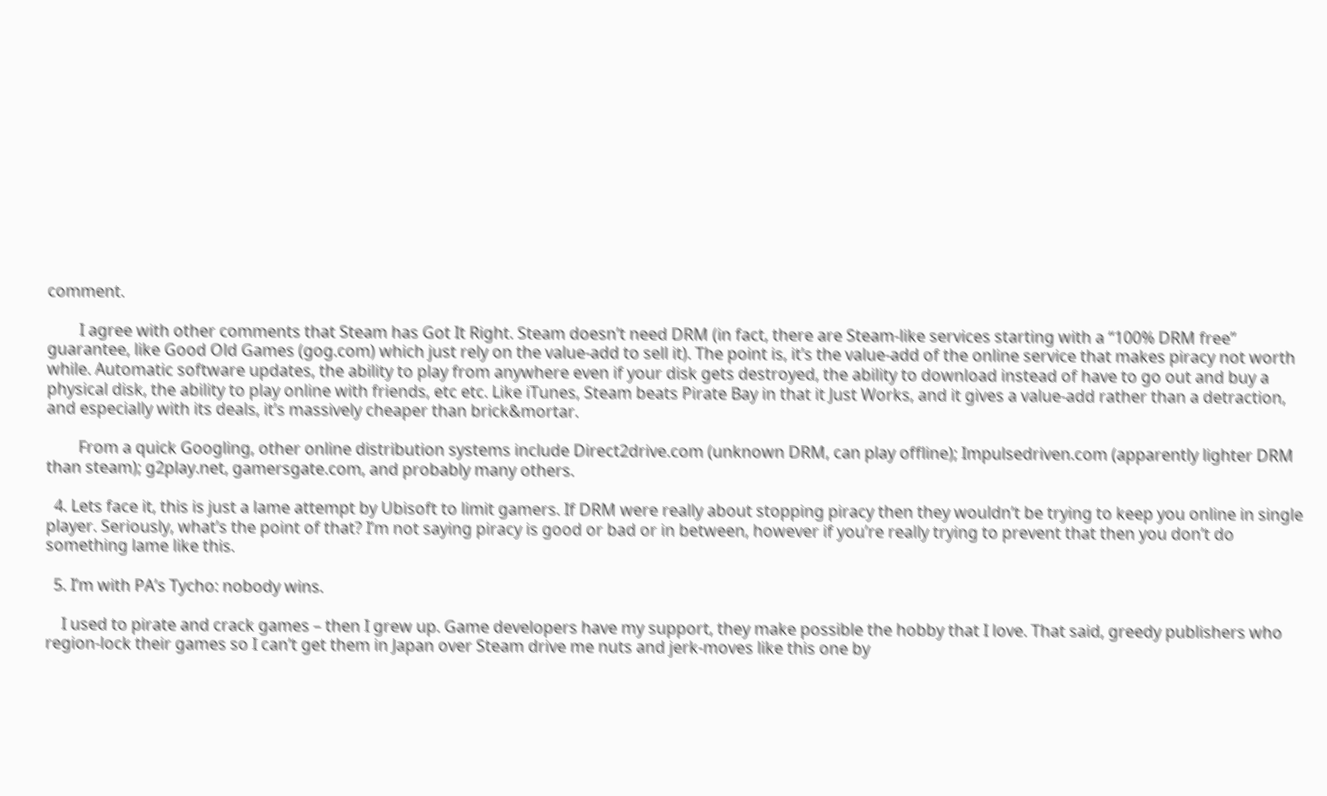comment.

        I agree with other comments that Steam has Got It Right. Steam doesn’t need DRM (in fact, there are Steam-like services starting with a “100% DRM free” guarantee, like Good Old Games (gog.com) which just rely on the value-add to sell it). The point is, it’s the value-add of the online service that makes piracy not worth while. Automatic software updates, the ability to play from anywhere even if your disk gets destroyed, the ability to download instead of have to go out and buy a physical disk, the ability to play online with friends, etc etc. Like iTunes, Steam beats Pirate Bay in that it Just Works, and it gives a value-add rather than a detraction, and especially with its deals, it’s massively cheaper than brick&mortar.

        From a quick Googling, other online distribution systems include Direct2drive.com (unknown DRM, can play offline); Impulsedriven.com (apparently lighter DRM than steam); g2play.net, gamersgate.com, and probably many others.

  4. Lets face it, this is just a lame attempt by Ubisoft to limit gamers. If DRM were really about stopping piracy then they wouldn’t be trying to keep you online in single player. Seriously, what’s the point of that? I’m not saying piracy is good or bad or in between, however if you’re really trying to prevent that then you don’t do something lame like this.

  5. I’m with PA’s Tycho: nobody wins.

    I used to pirate and crack games – then I grew up. Game developers have my support, they make possible the hobby that I love. That said, greedy publishers who region-lock their games so I can’t get them in Japan over Steam drive me nuts and jerk-moves like this one by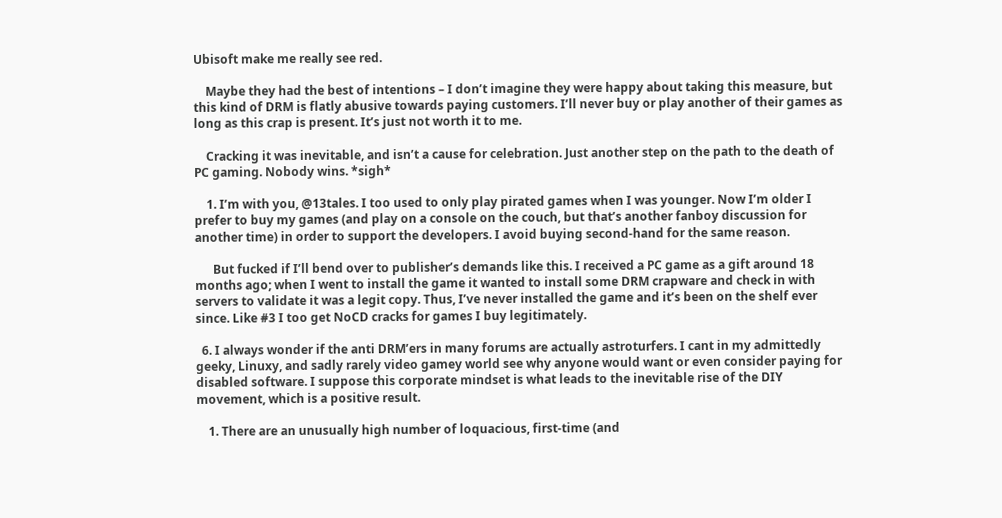Ubisoft make me really see red.

    Maybe they had the best of intentions – I don’t imagine they were happy about taking this measure, but this kind of DRM is flatly abusive towards paying customers. I’ll never buy or play another of their games as long as this crap is present. It’s just not worth it to me.

    Cracking it was inevitable, and isn’t a cause for celebration. Just another step on the path to the death of PC gaming. Nobody wins. *sigh*

    1. I’m with you, @13tales. I too used to only play pirated games when I was younger. Now I’m older I prefer to buy my games (and play on a console on the couch, but that’s another fanboy discussion for another time) in order to support the developers. I avoid buying second-hand for the same reason.

      But fucked if I’ll bend over to publisher’s demands like this. I received a PC game as a gift around 18 months ago; when I went to install the game it wanted to install some DRM crapware and check in with servers to validate it was a legit copy. Thus, I’ve never installed the game and it’s been on the shelf ever since. Like #3 I too get NoCD cracks for games I buy legitimately.

  6. I always wonder if the anti DRM’ers in many forums are actually astroturfers. I cant in my admittedly geeky, Linuxy, and sadly rarely video gamey world see why anyone would want or even consider paying for disabled software. I suppose this corporate mindset is what leads to the inevitable rise of the DIY movement, which is a positive result.

    1. There are an unusually high number of loquacious, first-time (and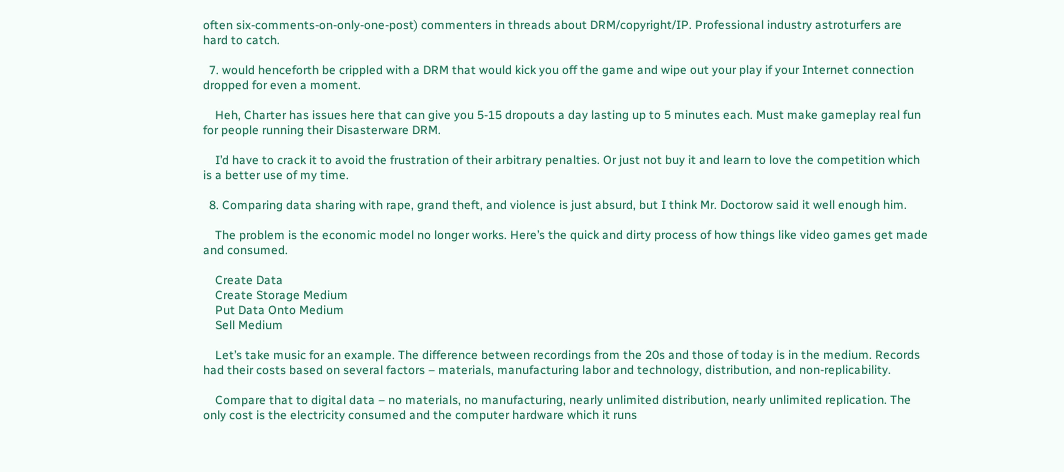often six-comments-on-only-one-post) commenters in threads about DRM/copyright/IP. Professional industry astroturfers are hard to catch.

  7. would henceforth be crippled with a DRM that would kick you off the game and wipe out your play if your Internet connection dropped for even a moment.

    Heh, Charter has issues here that can give you 5-15 dropouts a day lasting up to 5 minutes each. Must make gameplay real fun for people running their Disasterware DRM.

    I’d have to crack it to avoid the frustration of their arbitrary penalties. Or just not buy it and learn to love the competition which is a better use of my time.

  8. Comparing data sharing with rape, grand theft, and violence is just absurd, but I think Mr. Doctorow said it well enough him.

    The problem is the economic model no longer works. Here’s the quick and dirty process of how things like video games get made and consumed.

    Create Data
    Create Storage Medium
    Put Data Onto Medium
    Sell Medium

    Let’s take music for an example. The difference between recordings from the 20s and those of today is in the medium. Records had their costs based on several factors – materials, manufacturing labor and technology, distribution, and non-replicability.

    Compare that to digital data – no materials, no manufacturing, nearly unlimited distribution, nearly unlimited replication. The only cost is the electricity consumed and the computer hardware which it runs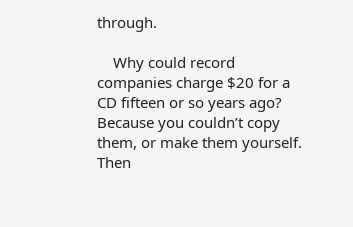through.

    Why could record companies charge $20 for a CD fifteen or so years ago? Because you couldn’t copy them, or make them yourself. Then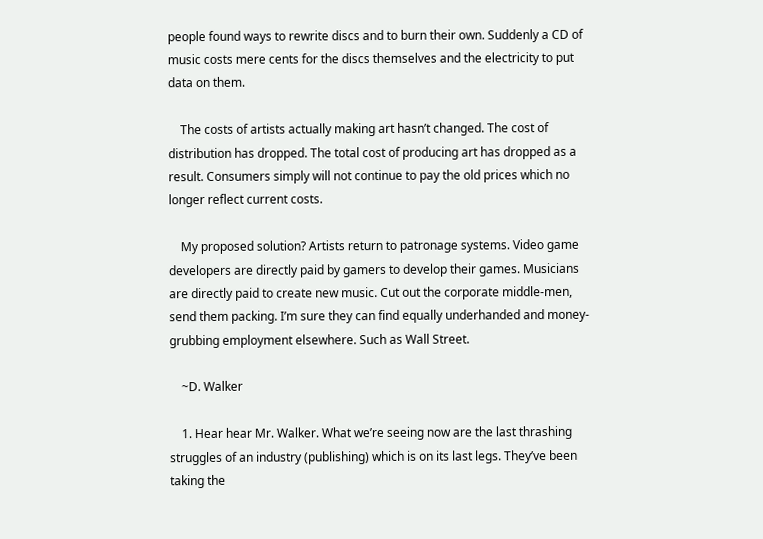people found ways to rewrite discs and to burn their own. Suddenly a CD of music costs mere cents for the discs themselves and the electricity to put data on them.

    The costs of artists actually making art hasn’t changed. The cost of distribution has dropped. The total cost of producing art has dropped as a result. Consumers simply will not continue to pay the old prices which no longer reflect current costs.

    My proposed solution? Artists return to patronage systems. Video game developers are directly paid by gamers to develop their games. Musicians are directly paid to create new music. Cut out the corporate middle-men, send them packing. I’m sure they can find equally underhanded and money-grubbing employment elsewhere. Such as Wall Street.

    ~D. Walker

    1. Hear hear Mr. Walker. What we’re seeing now are the last thrashing struggles of an industry (publishing) which is on its last legs. They’ve been taking the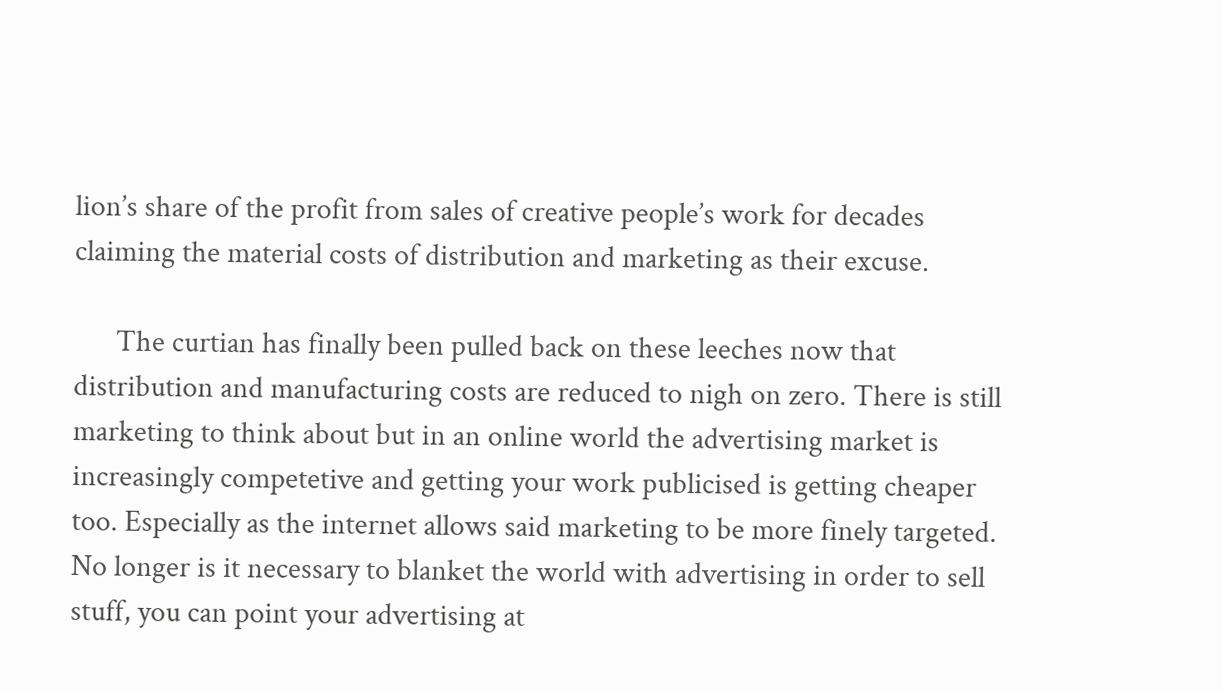lion’s share of the profit from sales of creative people’s work for decades claiming the material costs of distribution and marketing as their excuse.

      The curtian has finally been pulled back on these leeches now that distribution and manufacturing costs are reduced to nigh on zero. There is still marketing to think about but in an online world the advertising market is increasingly competetive and getting your work publicised is getting cheaper too. Especially as the internet allows said marketing to be more finely targeted. No longer is it necessary to blanket the world with advertising in order to sell stuff, you can point your advertising at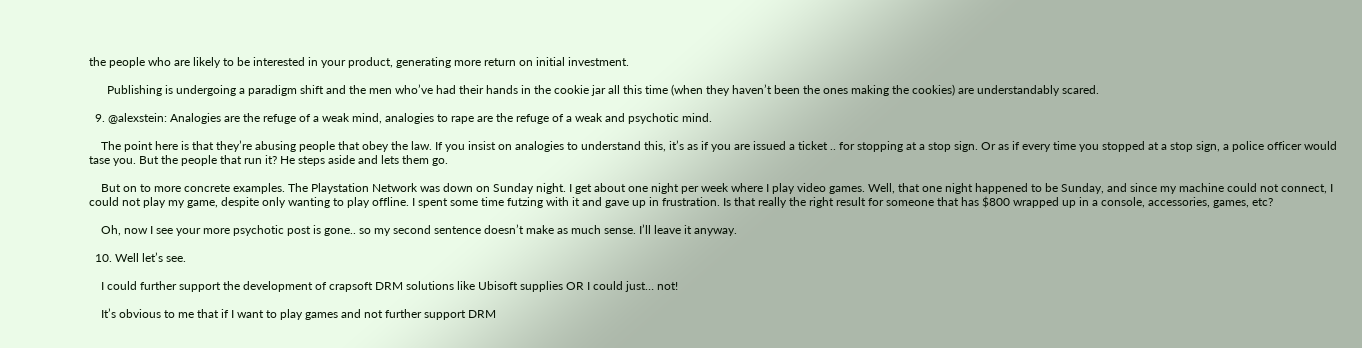the people who are likely to be interested in your product, generating more return on initial investment.

      Publishing is undergoing a paradigm shift and the men who’ve had their hands in the cookie jar all this time (when they haven’t been the ones making the cookies) are understandably scared.

  9. @alexstein: Analogies are the refuge of a weak mind, analogies to rape are the refuge of a weak and psychotic mind.

    The point here is that they’re abusing people that obey the law. If you insist on analogies to understand this, it’s as if you are issued a ticket .. for stopping at a stop sign. Or as if every time you stopped at a stop sign, a police officer would tase you. But the people that run it? He steps aside and lets them go.

    But on to more concrete examples. The Playstation Network was down on Sunday night. I get about one night per week where I play video games. Well, that one night happened to be Sunday, and since my machine could not connect, I could not play my game, despite only wanting to play offline. I spent some time futzing with it and gave up in frustration. Is that really the right result for someone that has $800 wrapped up in a console, accessories, games, etc?

    Oh, now I see your more psychotic post is gone.. so my second sentence doesn’t make as much sense. I’ll leave it anyway.

  10. Well let’s see.

    I could further support the development of crapsoft DRM solutions like Ubisoft supplies OR I could just… not!

    It’s obvious to me that if I want to play games and not further support DRM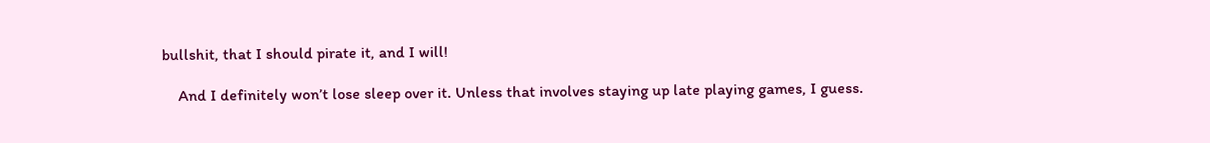bullshit, that I should pirate it, and I will!

    And I definitely won’t lose sleep over it. Unless that involves staying up late playing games, I guess.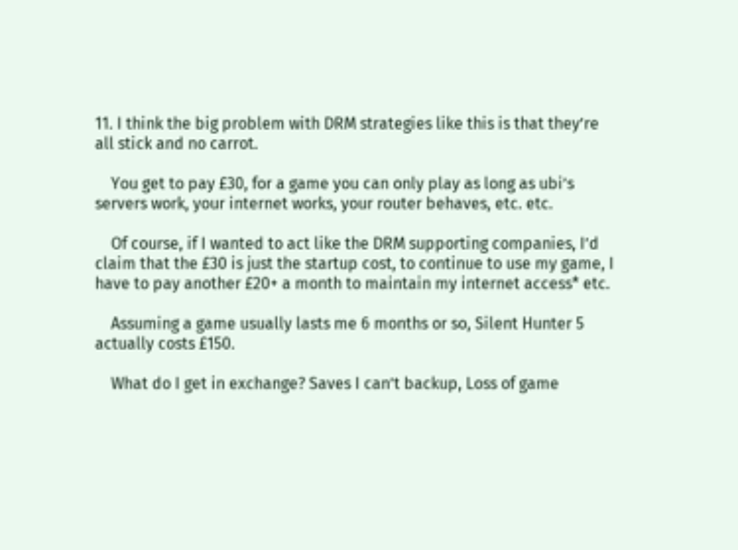11. I think the big problem with DRM strategies like this is that they’re all stick and no carrot.

    You get to pay £30, for a game you can only play as long as ubi’s servers work, your internet works, your router behaves, etc. etc.

    Of course, if I wanted to act like the DRM supporting companies, I’d claim that the £30 is just the startup cost, to continue to use my game, I have to pay another £20+ a month to maintain my internet access* etc.

    Assuming a game usually lasts me 6 months or so, Silent Hunter 5 actually costs £150.

    What do I get in exchange? Saves I can’t backup, Loss of game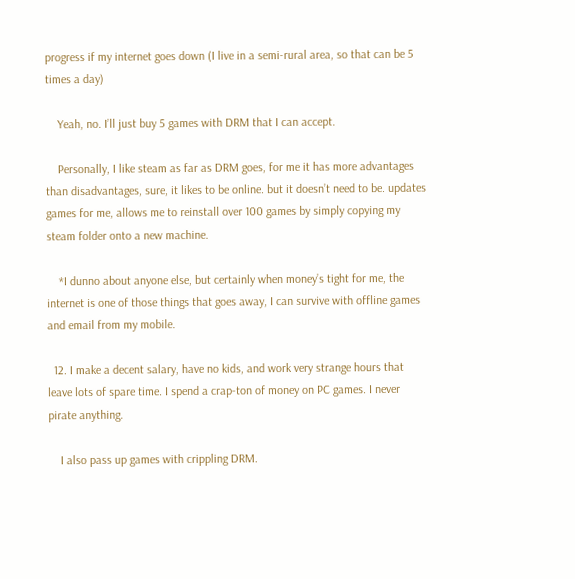progress if my internet goes down (I live in a semi-rural area, so that can be 5 times a day)

    Yeah, no. I’ll just buy 5 games with DRM that I can accept.

    Personally, I like steam as far as DRM goes, for me it has more advantages than disadvantages, sure, it likes to be online. but it doesn’t need to be. updates games for me, allows me to reinstall over 100 games by simply copying my steam folder onto a new machine.

    *I dunno about anyone else, but certainly when money’s tight for me, the internet is one of those things that goes away, I can survive with offline games and email from my mobile.

  12. I make a decent salary, have no kids, and work very strange hours that leave lots of spare time. I spend a crap-ton of money on PC games. I never pirate anything.

    I also pass up games with crippling DRM.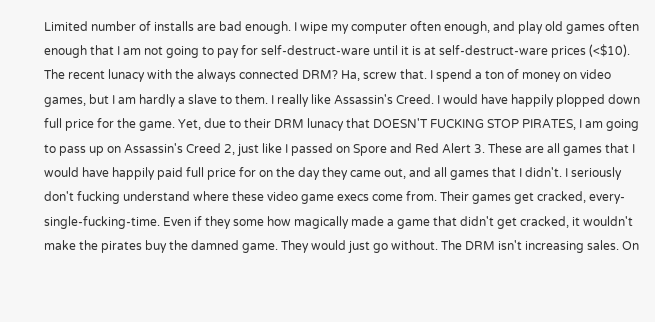Limited number of installs are bad enough. I wipe my computer often enough, and play old games often enough that I am not going to pay for self-destruct-ware until it is at self-destruct-ware prices (<$10). The recent lunacy with the always connected DRM? Ha, screw that. I spend a ton of money on video games, but I am hardly a slave to them. I really like Assassin's Creed. I would have happily plopped down full price for the game. Yet, due to their DRM lunacy that DOESN'T FUCKING STOP PIRATES, I am going to pass up on Assassin's Creed 2, just like I passed on Spore and Red Alert 3. These are all games that I would have happily paid full price for on the day they came out, and all games that I didn't. I seriously don't fucking understand where these video game execs come from. Their games get cracked, every-single-fucking-time. Even if they some how magically made a game that didn't get cracked, it wouldn't make the pirates buy the damned game. They would just go without. The DRM isn't increasing sales. On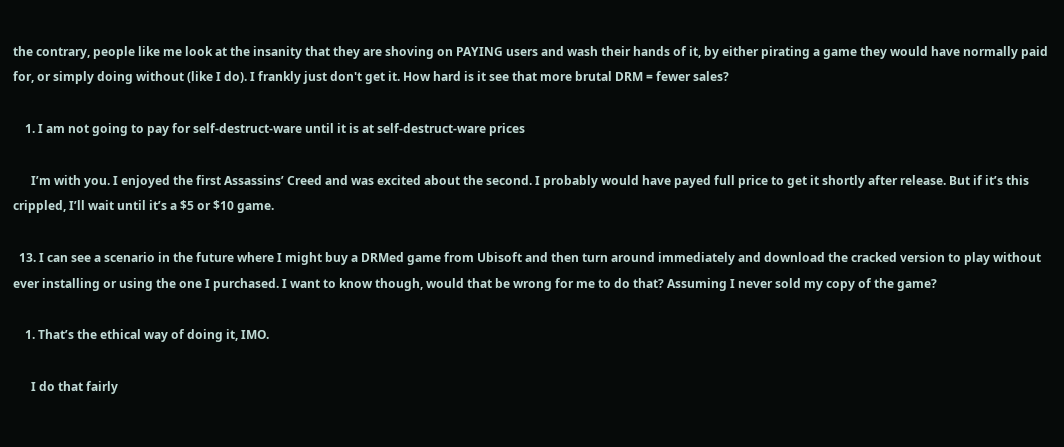the contrary, people like me look at the insanity that they are shoving on PAYING users and wash their hands of it, by either pirating a game they would have normally paid for, or simply doing without (like I do). I frankly just don't get it. How hard is it see that more brutal DRM = fewer sales?

    1. I am not going to pay for self-destruct-ware until it is at self-destruct-ware prices

      I’m with you. I enjoyed the first Assassins’ Creed and was excited about the second. I probably would have payed full price to get it shortly after release. But if it’s this crippled, I’ll wait until it’s a $5 or $10 game.

  13. I can see a scenario in the future where I might buy a DRMed game from Ubisoft and then turn around immediately and download the cracked version to play without ever installing or using the one I purchased. I want to know though, would that be wrong for me to do that? Assuming I never sold my copy of the game?

    1. That’s the ethical way of doing it, IMO.

      I do that fairly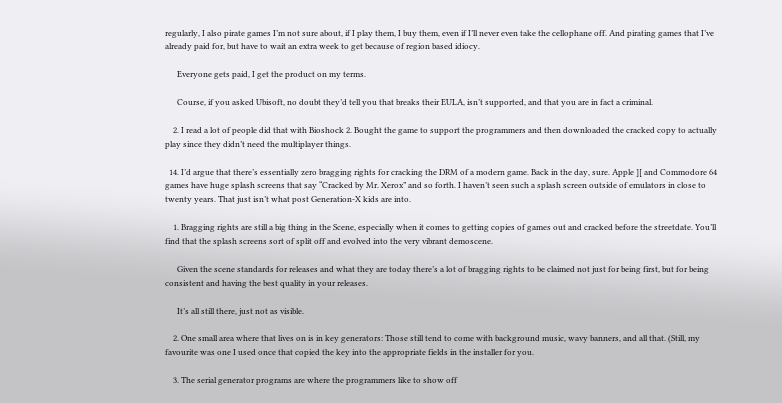regularly, I also pirate games I’m not sure about, if I play them, I buy them, even if I’ll never even take the cellophane off. And pirating games that I’ve already paid for, but have to wait an extra week to get because of region based idiocy.

      Everyone gets paid, I get the product on my terms.

      Course, if you asked Ubisoft, no doubt they’d tell you that breaks their EULA, isn’t supported, and that you are in fact a criminal.

    2. I read a lot of people did that with Bioshock 2. Bought the game to support the programmers and then downloaded the cracked copy to actually play since they didn’t need the multiplayer things.

  14. I’d argue that there’s essentially zero bragging rights for cracking the DRM of a modern game. Back in the day, sure. Apple ][ and Commodore 64 games have huge splash screens that say “Cracked by Mr. Xerox” and so forth. I haven’t seen such a splash screen outside of emulators in close to twenty years. That just isn’t what post Generation-X kids are into.

    1. Bragging rights are still a big thing in the Scene, especially when it comes to getting copies of games out and cracked before the streetdate. You’ll find that the splash screens sort of split off and evolved into the very vibrant demoscene.

      Given the scene standards for releases and what they are today there’s a lot of bragging rights to be claimed not just for being first, but for being consistent and having the best quality in your releases.

      It’s all still there, just not as visible.

    2. One small area where that lives on is in key generators: Those still tend to come with background music, wavy banners, and all that. (Still, my favourite was one I used once that copied the key into the appropriate fields in the installer for you.

    3. The serial generator programs are where the programmers like to show off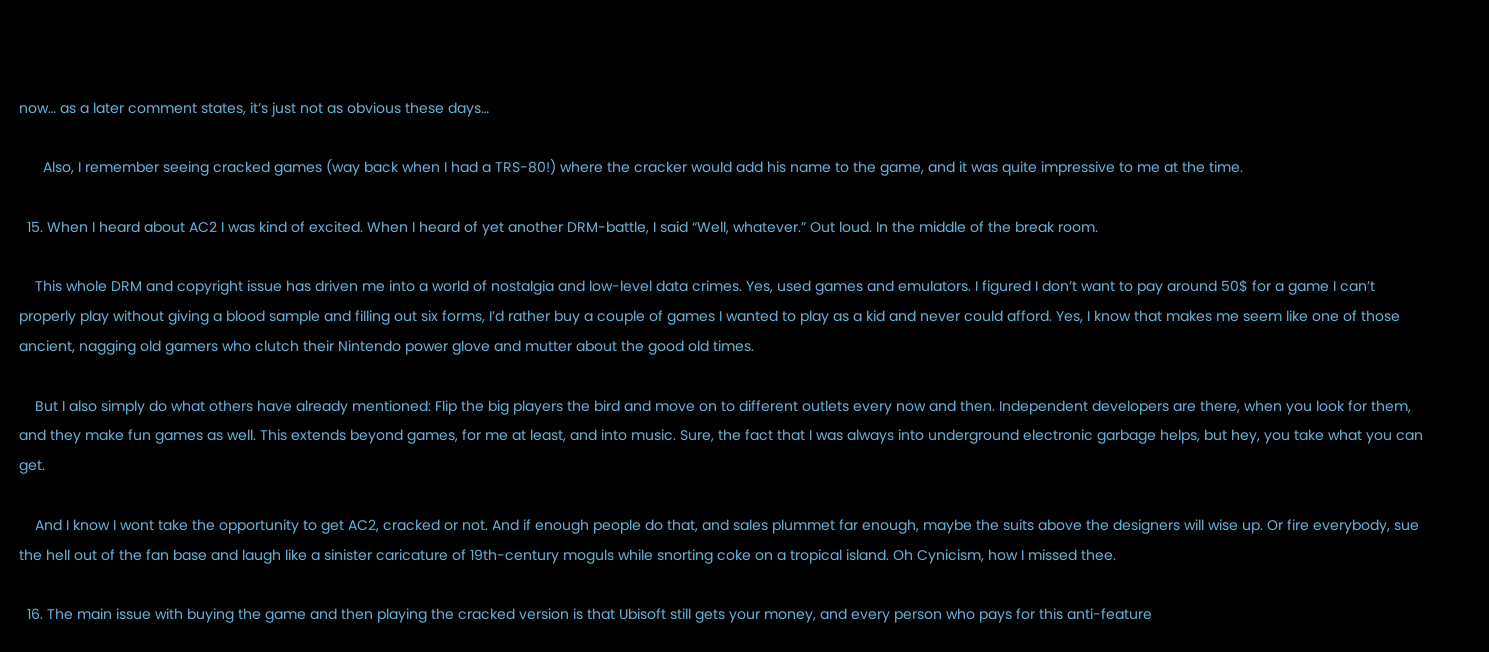now… as a later comment states, it’s just not as obvious these days…

      Also, I remember seeing cracked games (way back when I had a TRS-80!) where the cracker would add his name to the game, and it was quite impressive to me at the time.

  15. When I heard about AC2 I was kind of excited. When I heard of yet another DRM-battle, I said “Well, whatever.” Out loud. In the middle of the break room.

    This whole DRM and copyright issue has driven me into a world of nostalgia and low-level data crimes. Yes, used games and emulators. I figured I don’t want to pay around 50$ for a game I can’t properly play without giving a blood sample and filling out six forms, I’d rather buy a couple of games I wanted to play as a kid and never could afford. Yes, I know that makes me seem like one of those ancient, nagging old gamers who clutch their Nintendo power glove and mutter about the good old times.

    But I also simply do what others have already mentioned: Flip the big players the bird and move on to different outlets every now and then. Independent developers are there, when you look for them, and they make fun games as well. This extends beyond games, for me at least, and into music. Sure, the fact that I was always into underground electronic garbage helps, but hey, you take what you can get.

    And I know I wont take the opportunity to get AC2, cracked or not. And if enough people do that, and sales plummet far enough, maybe the suits above the designers will wise up. Or fire everybody, sue the hell out of the fan base and laugh like a sinister caricature of 19th-century moguls while snorting coke on a tropical island. Oh Cynicism, how I missed thee.

  16. The main issue with buying the game and then playing the cracked version is that Ubisoft still gets your money, and every person who pays for this anti-feature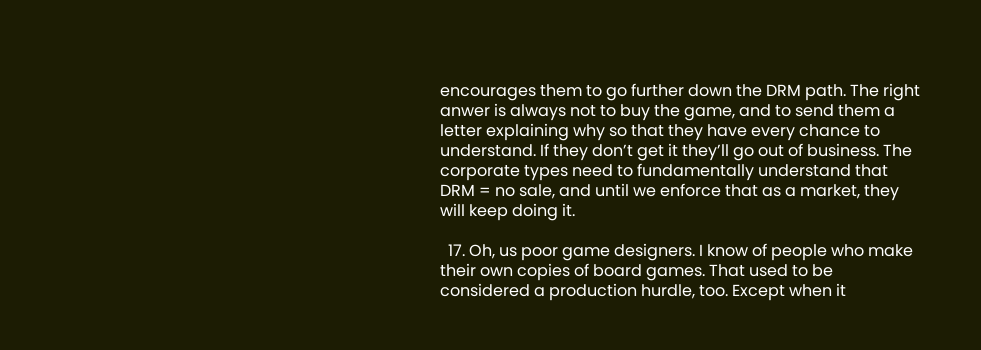encourages them to go further down the DRM path. The right anwer is always not to buy the game, and to send them a letter explaining why so that they have every chance to understand. If they don’t get it they’ll go out of business. The corporate types need to fundamentally understand that DRM = no sale, and until we enforce that as a market, they will keep doing it.

  17. Oh, us poor game designers. I know of people who make their own copies of board games. That used to be considered a production hurdle, too. Except when it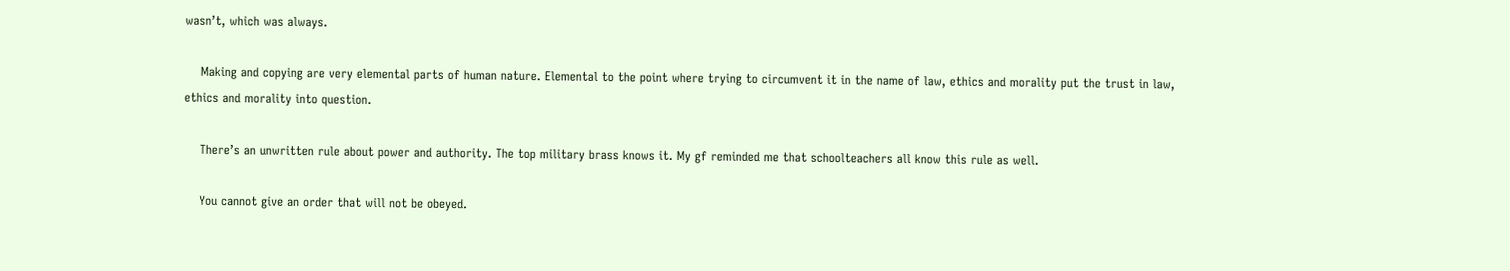wasn’t, which was always.

    Making and copying are very elemental parts of human nature. Elemental to the point where trying to circumvent it in the name of law, ethics and morality put the trust in law, ethics and morality into question.

    There’s an unwritten rule about power and authority. The top military brass knows it. My gf reminded me that schoolteachers all know this rule as well.

    You cannot give an order that will not be obeyed.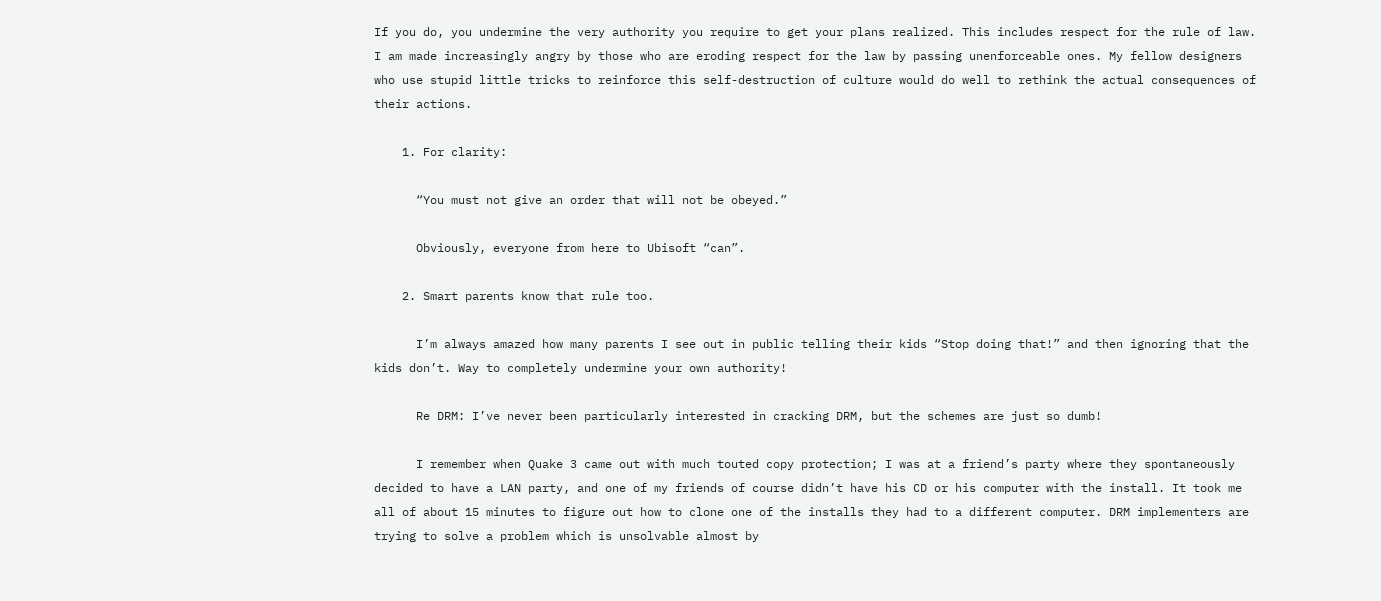If you do, you undermine the very authority you require to get your plans realized. This includes respect for the rule of law. I am made increasingly angry by those who are eroding respect for the law by passing unenforceable ones. My fellow designers who use stupid little tricks to reinforce this self-destruction of culture would do well to rethink the actual consequences of their actions.

    1. For clarity:

      “You must not give an order that will not be obeyed.”

      Obviously, everyone from here to Ubisoft “can”.

    2. Smart parents know that rule too.

      I’m always amazed how many parents I see out in public telling their kids “Stop doing that!” and then ignoring that the kids don’t. Way to completely undermine your own authority!

      Re DRM: I’ve never been particularly interested in cracking DRM, but the schemes are just so dumb!

      I remember when Quake 3 came out with much touted copy protection; I was at a friend’s party where they spontaneously decided to have a LAN party, and one of my friends of course didn’t have his CD or his computer with the install. It took me all of about 15 minutes to figure out how to clone one of the installs they had to a different computer. DRM implementers are trying to solve a problem which is unsolvable almost by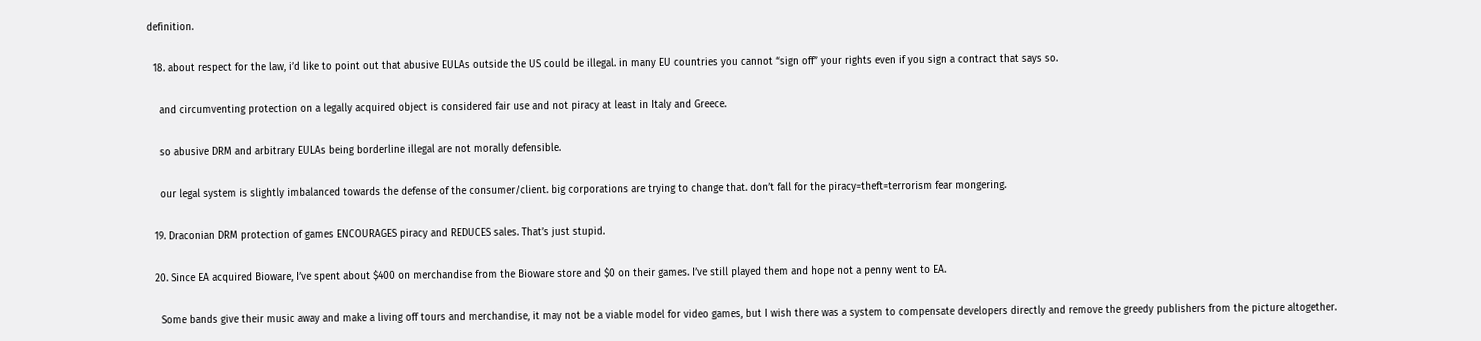definition.

  18. about respect for the law, i’d like to point out that abusive EULAs outside the US could be illegal. in many EU countries you cannot “sign off” your rights even if you sign a contract that says so.

    and circumventing protection on a legally acquired object is considered fair use and not piracy at least in Italy and Greece.

    so abusive DRM and arbitrary EULAs being borderline illegal are not morally defensible.

    our legal system is slightly imbalanced towards the defense of the consumer/client. big corporations are trying to change that. don’t fall for the piracy=theft=terrorism fear mongering.

  19. Draconian DRM protection of games ENCOURAGES piracy and REDUCES sales. That’s just stupid.

  20. Since EA acquired Bioware, I’ve spent about $400 on merchandise from the Bioware store and $0 on their games. I’ve still played them and hope not a penny went to EA.

    Some bands give their music away and make a living off tours and merchandise, it may not be a viable model for video games, but I wish there was a system to compensate developers directly and remove the greedy publishers from the picture altogether.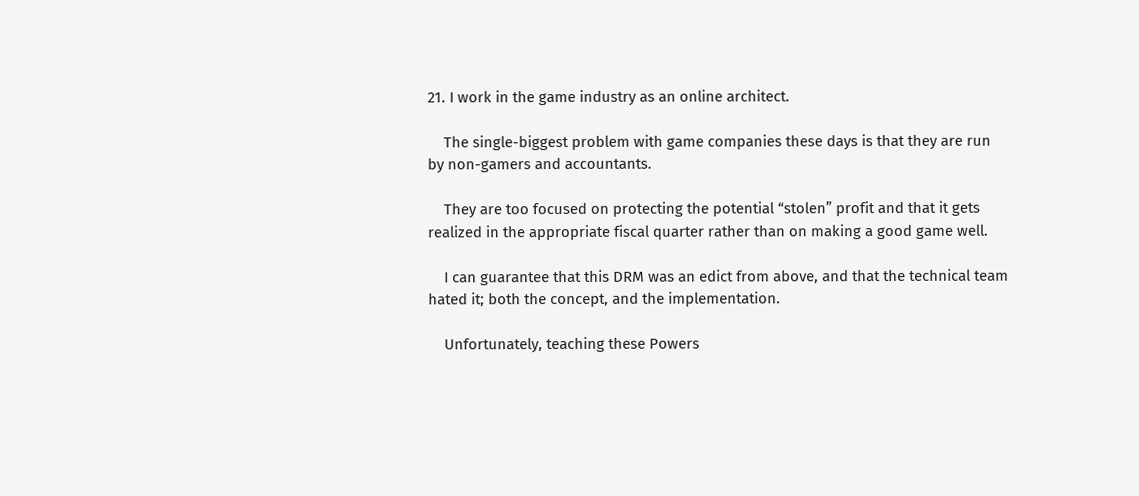21. I work in the game industry as an online architect.

    The single-biggest problem with game companies these days is that they are run by non-gamers and accountants.

    They are too focused on protecting the potential “stolen” profit and that it gets realized in the appropriate fiscal quarter rather than on making a good game well.

    I can guarantee that this DRM was an edict from above, and that the technical team hated it; both the concept, and the implementation.

    Unfortunately, teaching these Powers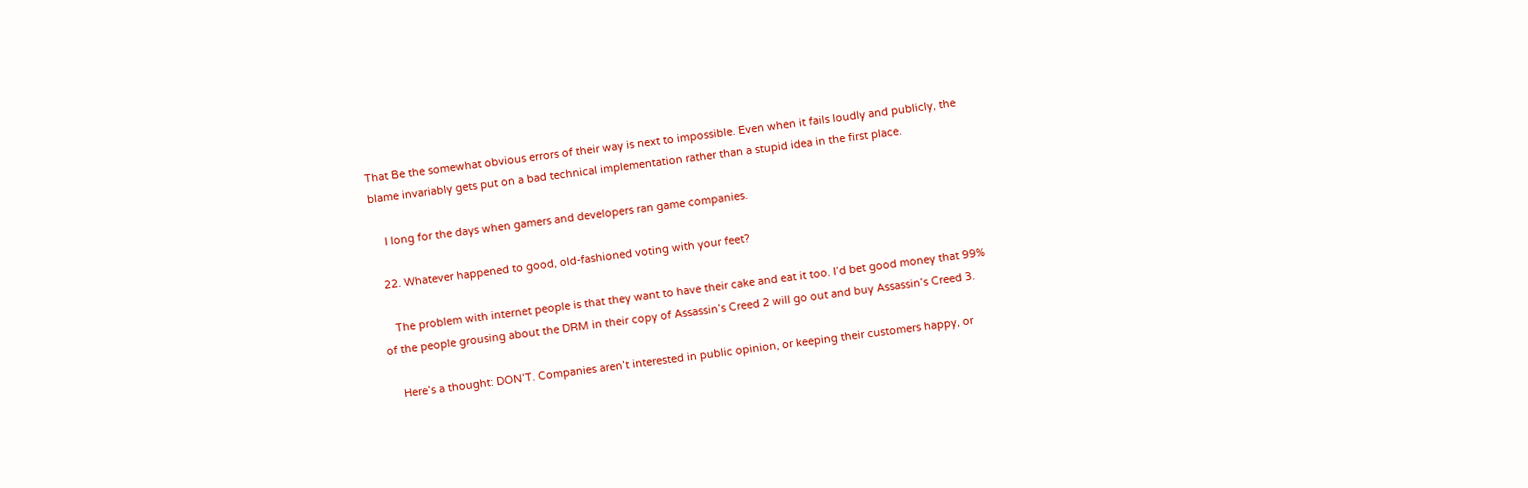That Be the somewhat obvious errors of their way is next to impossible. Even when it fails loudly and publicly, the blame invariably gets put on a bad technical implementation rather than a stupid idea in the first place.

    I long for the days when gamers and developers ran game companies.

  22. Whatever happened to good, old-fashioned voting with your feet?

    The problem with internet people is that they want to have their cake and eat it too. I’d bet good money that 99% of the people grousing about the DRM in their copy of Assassin’s Creed 2 will go out and buy Assassin’s Creed 3.

    Here’s a thought: DON’T. Companies aren’t interested in public opinion, or keeping their customers happy, or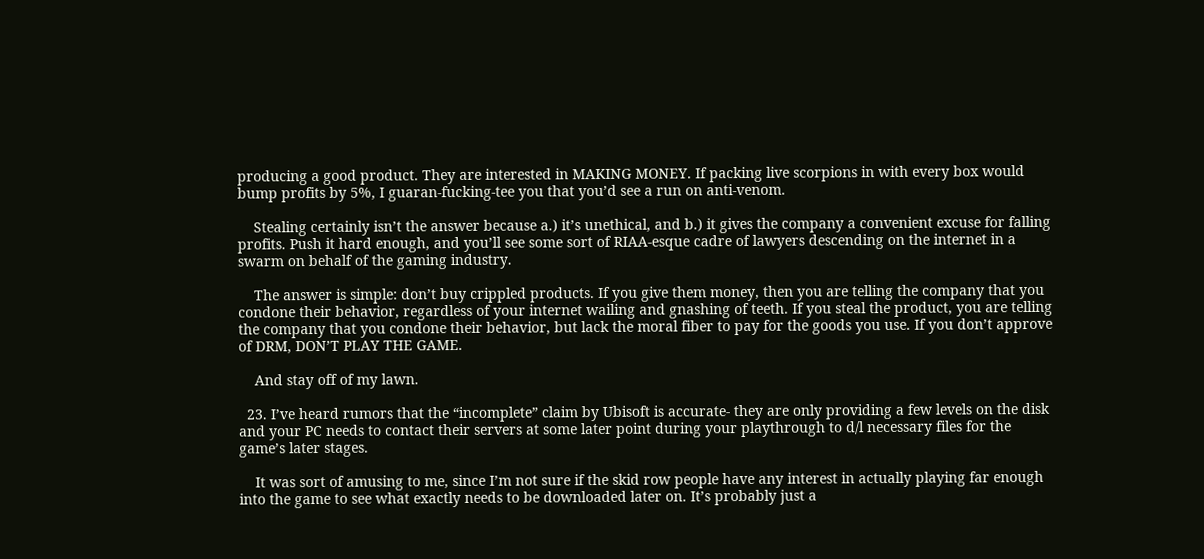producing a good product. They are interested in MAKING MONEY. If packing live scorpions in with every box would bump profits by 5%, I guaran-fucking-tee you that you’d see a run on anti-venom.

    Stealing certainly isn’t the answer because a.) it’s unethical, and b.) it gives the company a convenient excuse for falling profits. Push it hard enough, and you’ll see some sort of RIAA-esque cadre of lawyers descending on the internet in a swarm on behalf of the gaming industry.

    The answer is simple: don’t buy crippled products. If you give them money, then you are telling the company that you condone their behavior, regardless of your internet wailing and gnashing of teeth. If you steal the product, you are telling the company that you condone their behavior, but lack the moral fiber to pay for the goods you use. If you don’t approve of DRM, DON’T PLAY THE GAME.

    And stay off of my lawn.

  23. I’ve heard rumors that the “incomplete” claim by Ubisoft is accurate- they are only providing a few levels on the disk and your PC needs to contact their servers at some later point during your playthrough to d/l necessary files for the game’s later stages.

    It was sort of amusing to me, since I’m not sure if the skid row people have any interest in actually playing far enough into the game to see what exactly needs to be downloaded later on. It’s probably just a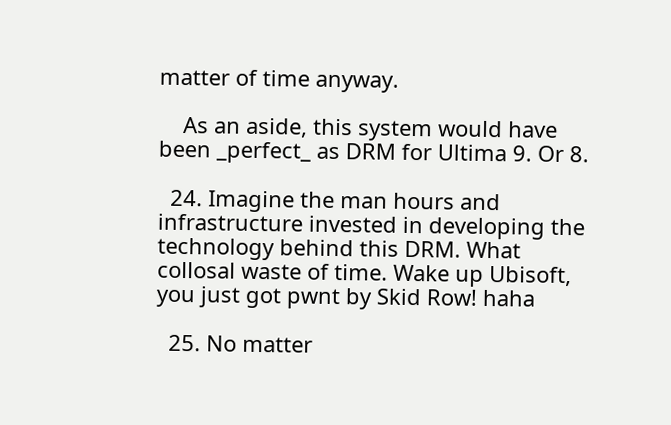matter of time anyway.

    As an aside, this system would have been _perfect_ as DRM for Ultima 9. Or 8.

  24. Imagine the man hours and infrastructure invested in developing the technology behind this DRM. What collosal waste of time. Wake up Ubisoft, you just got pwnt by Skid Row! haha

  25. No matter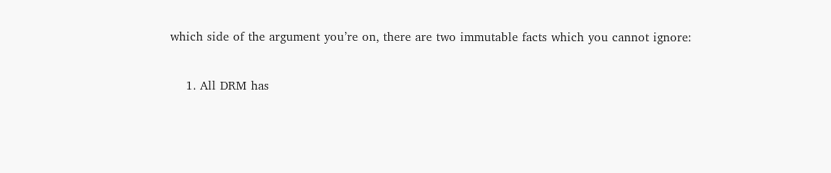which side of the argument you’re on, there are two immutable facts which you cannot ignore:

    1. All DRM has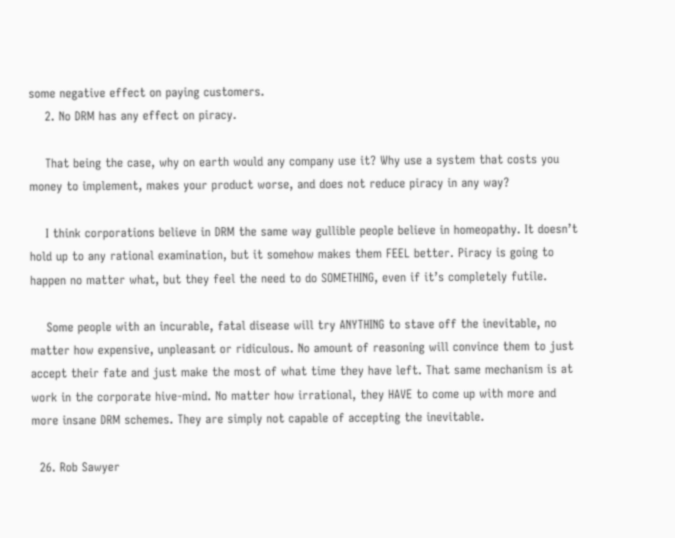some negative effect on paying customers.
    2. No DRM has any effect on piracy.

    That being the case, why on earth would any company use it? Why use a system that costs you money to implement, makes your product worse, and does not reduce piracy in any way?

    I think corporations believe in DRM the same way gullible people believe in homeopathy. It doesn’t hold up to any rational examination, but it somehow makes them FEEL better. Piracy is going to happen no matter what, but they feel the need to do SOMETHING, even if it’s completely futile.

    Some people with an incurable, fatal disease will try ANYTHING to stave off the inevitable, no matter how expensive, unpleasant or ridiculous. No amount of reasoning will convince them to just accept their fate and just make the most of what time they have left. That same mechanism is at work in the corporate hive-mind. No matter how irrational, they HAVE to come up with more and more insane DRM schemes. They are simply not capable of accepting the inevitable.

  26. Rob Sawyer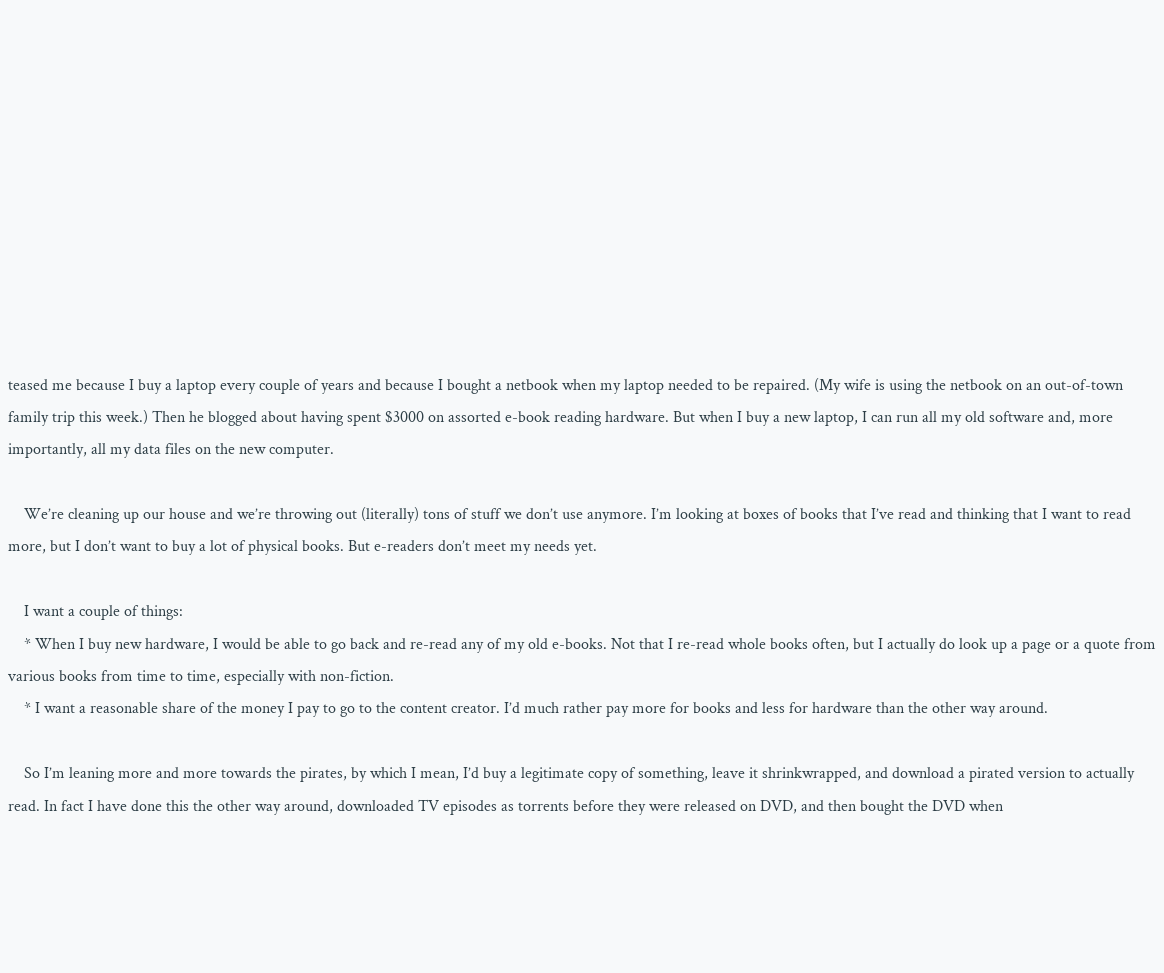teased me because I buy a laptop every couple of years and because I bought a netbook when my laptop needed to be repaired. (My wife is using the netbook on an out-of-town family trip this week.) Then he blogged about having spent $3000 on assorted e-book reading hardware. But when I buy a new laptop, I can run all my old software and, more importantly, all my data files on the new computer.

    We’re cleaning up our house and we’re throwing out (literally) tons of stuff we don’t use anymore. I’m looking at boxes of books that I’ve read and thinking that I want to read more, but I don’t want to buy a lot of physical books. But e-readers don’t meet my needs yet.

    I want a couple of things:
    * When I buy new hardware, I would be able to go back and re-read any of my old e-books. Not that I re-read whole books often, but I actually do look up a page or a quote from various books from time to time, especially with non-fiction.
    * I want a reasonable share of the money I pay to go to the content creator. I’d much rather pay more for books and less for hardware than the other way around.

    So I’m leaning more and more towards the pirates, by which I mean, I’d buy a legitimate copy of something, leave it shrinkwrapped, and download a pirated version to actually read. In fact I have done this the other way around, downloaded TV episodes as torrents before they were released on DVD, and then bought the DVD when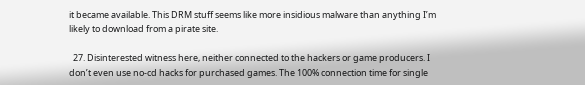it became available. This DRM stuff seems like more insidious malware than anything I’m likely to download from a pirate site.

  27. Disinterested witness here, neither connected to the hackers or game producers. I don’t even use no-cd hacks for purchased games. The 100% connection time for single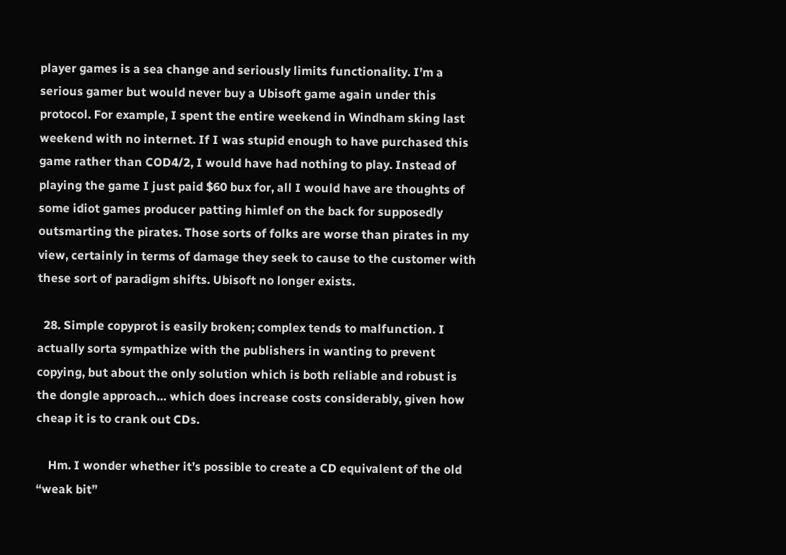player games is a sea change and seriously limits functionality. I’m a serious gamer but would never buy a Ubisoft game again under this protocol. For example, I spent the entire weekend in Windham sking last weekend with no internet. If I was stupid enough to have purchased this game rather than COD4/2, I would have had nothing to play. Instead of playing the game I just paid $60 bux for, all I would have are thoughts of some idiot games producer patting himlef on the back for supposedly outsmarting the pirates. Those sorts of folks are worse than pirates in my view, certainly in terms of damage they seek to cause to the customer with these sort of paradigm shifts. Ubisoft no longer exists.

  28. Simple copyprot is easily broken; complex tends to malfunction. I actually sorta sympathize with the publishers in wanting to prevent copying, but about the only solution which is both reliable and robust is the dongle approach… which does increase costs considerably, given how cheap it is to crank out CDs.

    Hm. I wonder whether it’s possible to create a CD equivalent of the old “weak bit”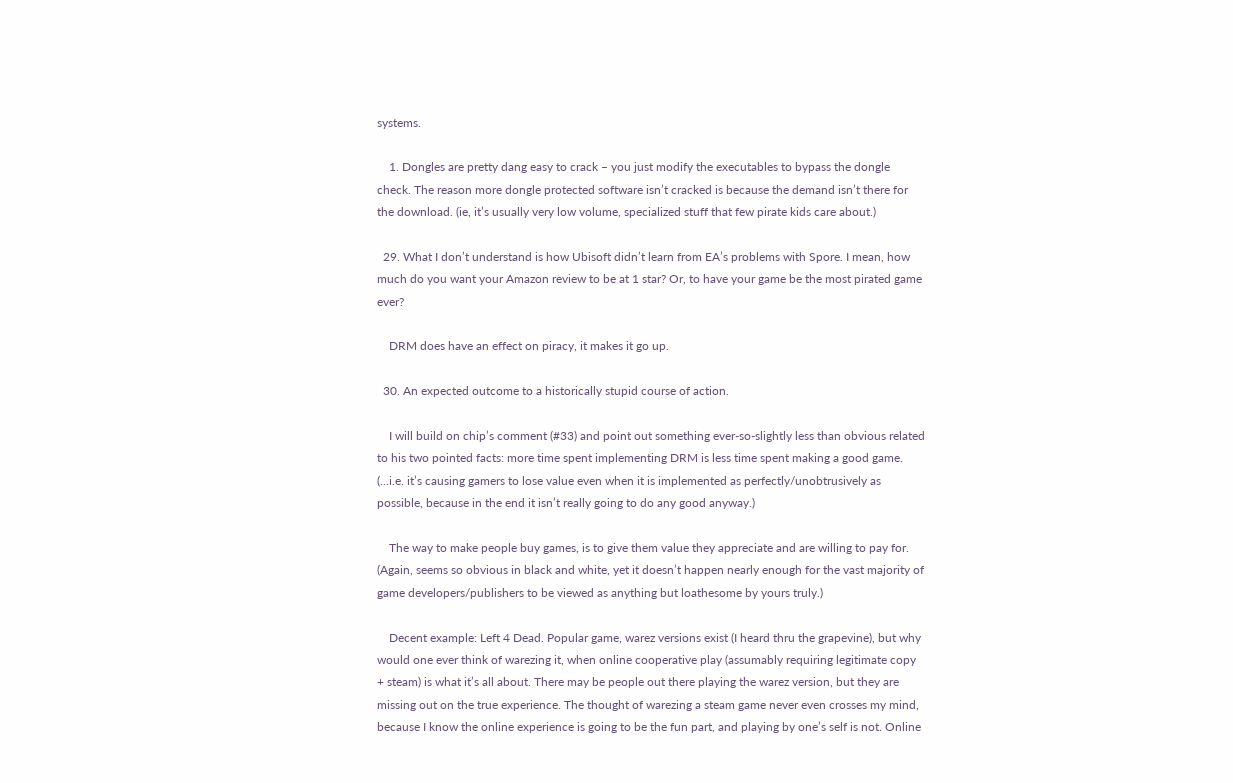systems.

    1. Dongles are pretty dang easy to crack – you just modify the executables to bypass the dongle check. The reason more dongle protected software isn’t cracked is because the demand isn’t there for the download. (ie, it’s usually very low volume, specialized stuff that few pirate kids care about.)

  29. What I don’t understand is how Ubisoft didn’t learn from EA’s problems with Spore. I mean, how much do you want your Amazon review to be at 1 star? Or, to have your game be the most pirated game ever?

    DRM does have an effect on piracy, it makes it go up.

  30. An expected outcome to a historically stupid course of action.

    I will build on chip’s comment (#33) and point out something ever-so-slightly less than obvious related to his two pointed facts: more time spent implementing DRM is less time spent making a good game. (…i.e. it’s causing gamers to lose value even when it is implemented as perfectly/unobtrusively as possible, because in the end it isn’t really going to do any good anyway.)

    The way to make people buy games, is to give them value they appreciate and are willing to pay for. (Again, seems so obvious in black and white, yet it doesn’t happen nearly enough for the vast majority of game developers/publishers to be viewed as anything but loathesome by yours truly.)

    Decent example: Left 4 Dead. Popular game, warez versions exist (I heard thru the grapevine), but why would one ever think of warezing it, when online cooperative play (assumably requiring legitimate copy + steam) is what it’s all about. There may be people out there playing the warez version, but they are missing out on the true experience. The thought of warezing a steam game never even crosses my mind, because I know the online experience is going to be the fun part, and playing by one’s self is not. Online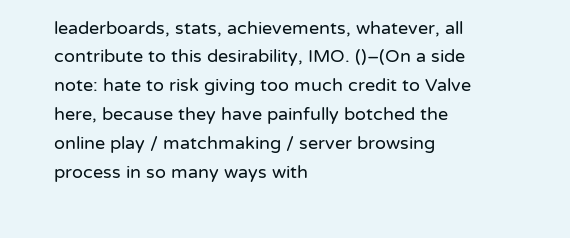leaderboards, stats, achievements, whatever, all contribute to this desirability, IMO. ()–(On a side note: hate to risk giving too much credit to Valve here, because they have painfully botched the online play / matchmaking / server browsing process in so many ways with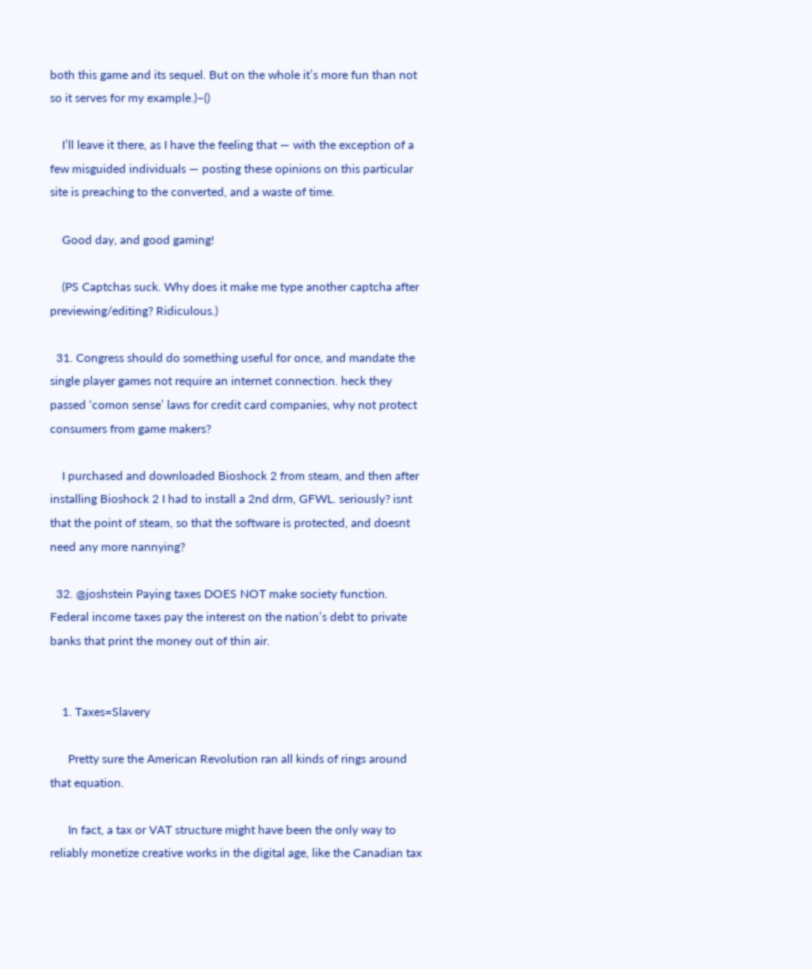both this game and its sequel. But on the whole it’s more fun than not so it serves for my example.)–()

    I’ll leave it there, as I have the feeling that — with the exception of a few misguided individuals — posting these opinions on this particular site is preaching to the converted, and a waste of time.

    Good day, and good gaming!

    (PS Captchas suck. Why does it make me type another captcha after previewing/editing? Ridiculous.)

  31. Congress should do something useful for once, and mandate the single player games not require an internet connection. heck they passed ‘comon sense’ laws for credit card companies, why not protect consumers from game makers?

    I purchased and downloaded Bioshock 2 from steam, and then after installing Bioshock 2 I had to install a 2nd drm, GFWL. seriously? isnt that the point of steam, so that the software is protected, and doesnt need any more nannying?

  32. @joshstein Paying taxes DOES NOT make society function. Federal income taxes pay the interest on the nation’s debt to private banks that print the money out of thin air.


    1. Taxes=Slavery

      Pretty sure the American Revolution ran all kinds of rings around that equation.

      In fact, a tax or VAT structure might have been the only way to reliably monetize creative works in the digital age, like the Canadian tax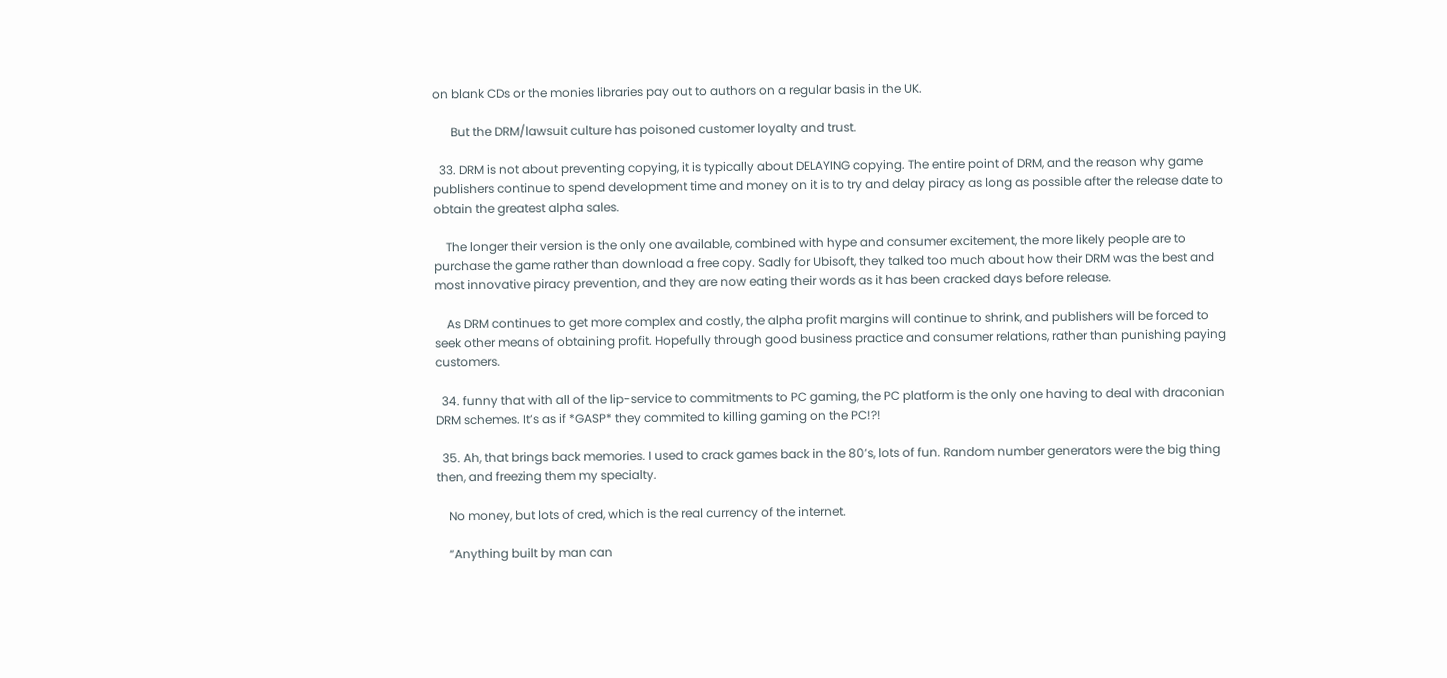on blank CDs or the monies libraries pay out to authors on a regular basis in the UK.

      But the DRM/lawsuit culture has poisoned customer loyalty and trust.

  33. DRM is not about preventing copying, it is typically about DELAYING copying. The entire point of DRM, and the reason why game publishers continue to spend development time and money on it is to try and delay piracy as long as possible after the release date to obtain the greatest alpha sales.

    The longer their version is the only one available, combined with hype and consumer excitement, the more likely people are to purchase the game rather than download a free copy. Sadly for Ubisoft, they talked too much about how their DRM was the best and most innovative piracy prevention, and they are now eating their words as it has been cracked days before release.

    As DRM continues to get more complex and costly, the alpha profit margins will continue to shrink, and publishers will be forced to seek other means of obtaining profit. Hopefully through good business practice and consumer relations, rather than punishing paying customers.

  34. funny that with all of the lip-service to commitments to PC gaming, the PC platform is the only one having to deal with draconian DRM schemes. It’s as if *GASP* they commited to killing gaming on the PC!?!

  35. Ah, that brings back memories. I used to crack games back in the 80’s, lots of fun. Random number generators were the big thing then, and freezing them my specialty.

    No money, but lots of cred, which is the real currency of the internet.

    “Anything built by man can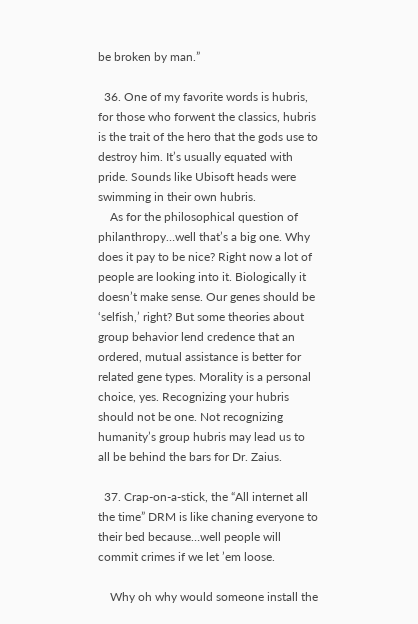be broken by man.”

  36. One of my favorite words is hubris, for those who forwent the classics, hubris is the trait of the hero that the gods use to destroy him. It’s usually equated with pride. Sounds like Ubisoft heads were swimming in their own hubris.
    As for the philosophical question of philanthropy…well that’s a big one. Why does it pay to be nice? Right now a lot of people are looking into it. Biologically it doesn’t make sense. Our genes should be ‘selfish,’ right? But some theories about group behavior lend credence that an ordered, mutual assistance is better for related gene types. Morality is a personal choice, yes. Recognizing your hubris should not be one. Not recognizing humanity’s group hubris may lead us to all be behind the bars for Dr. Zaius.

  37. Crap-on-a-stick, the “All internet all the time” DRM is like chaning everyone to their bed because…well people will commit crimes if we let ’em loose.

    Why oh why would someone install the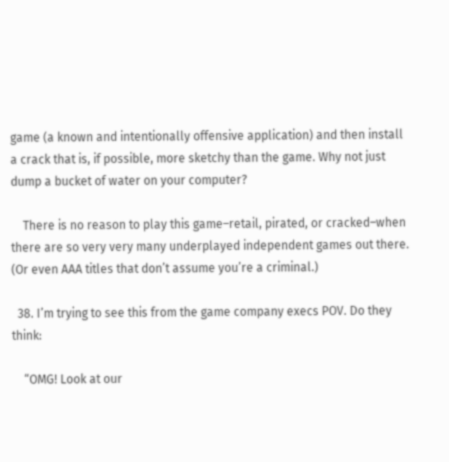game (a known and intentionally offensive application) and then install a crack that is, if possible, more sketchy than the game. Why not just dump a bucket of water on your computer?

    There is no reason to play this game–retail, pirated, or cracked–when there are so very very many underplayed independent games out there. (Or even AAA titles that don’t assume you’re a criminal.)

  38. I’m trying to see this from the game company execs POV. Do they think:

    “OMG! Look at our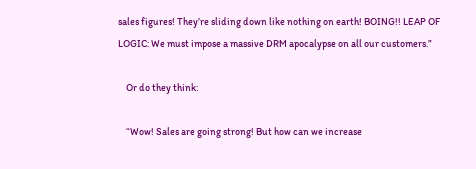sales figures! They’re sliding down like nothing on earth! BOING!! LEAP OF LOGIC: We must impose a massive DRM apocalypse on all our customers.”

    Or do they think:

    “Wow! Sales are going strong! But how can we increase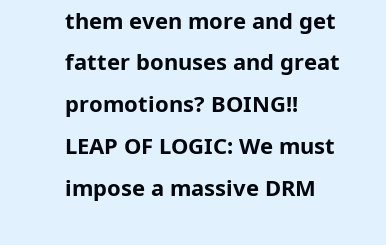them even more and get fatter bonuses and great promotions? BOING!! LEAP OF LOGIC: We must impose a massive DRM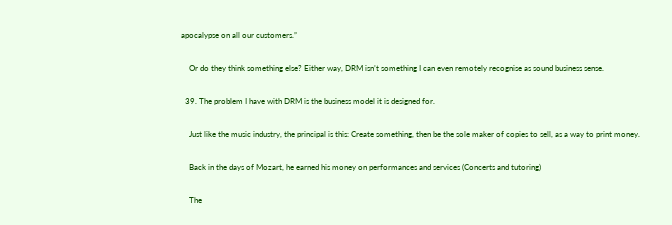apocalypse on all our customers.”

    Or do they think something else? Either way, DRM isn’t something I can even remotely recognise as sound business sense.

  39. The problem I have with DRM is the business model it is designed for.

    Just like the music industry, the principal is this: Create something, then be the sole maker of copies to sell, as a way to print money.

    Back in the days of Mozart, he earned his money on performances and services (Concerts and tutoring)

    The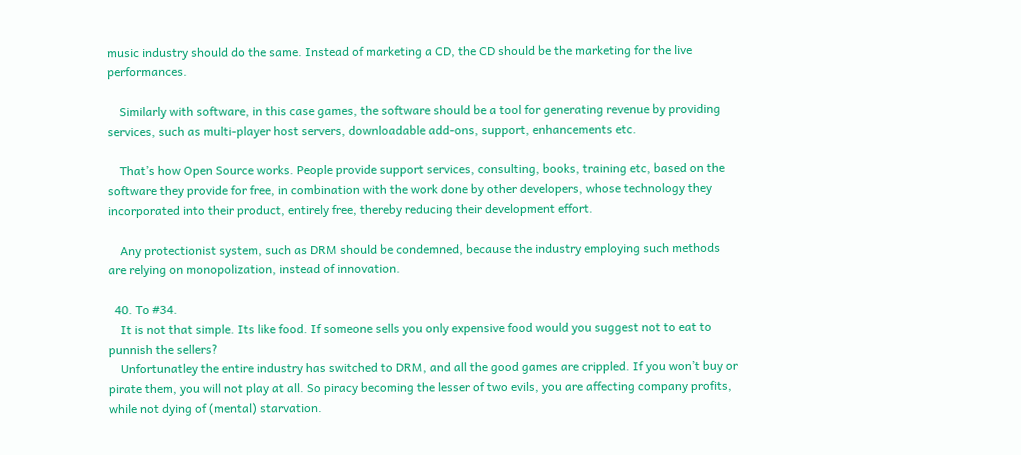music industry should do the same. Instead of marketing a CD, the CD should be the marketing for the live performances.

    Similarly with software, in this case games, the software should be a tool for generating revenue by providing services, such as multi-player host servers, downloadable add-ons, support, enhancements etc.

    That’s how Open Source works. People provide support services, consulting, books, training etc, based on the software they provide for free, in combination with the work done by other developers, whose technology they incorporated into their product, entirely free, thereby reducing their development effort.

    Any protectionist system, such as DRM should be condemned, because the industry employing such methods are relying on monopolization, instead of innovation.

  40. To #34.
    It is not that simple. Its like food. If someone sells you only expensive food would you suggest not to eat to punnish the sellers?
    Unfortunatley the entire industry has switched to DRM, and all the good games are crippled. If you won’t buy or pirate them, you will not play at all. So piracy becoming the lesser of two evils, you are affecting company profits, while not dying of (mental) starvation.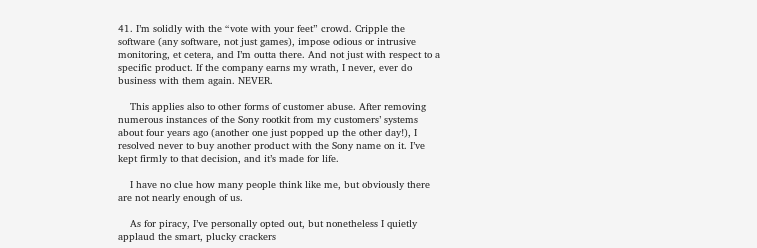41. I’m solidly with the “vote with your feet” crowd. Cripple the software (any software, not just games), impose odious or intrusive monitoring, et cetera, and I’m outta there. And not just with respect to a specific product. If the company earns my wrath, I never, ever do business with them again. NEVER.

    This applies also to other forms of customer abuse. After removing numerous instances of the Sony rootkit from my customers’ systems about four years ago (another one just popped up the other day!), I resolved never to buy another product with the Sony name on it. I’ve kept firmly to that decision, and it’s made for life.

    I have no clue how many people think like me, but obviously there are not nearly enough of us.

    As for piracy, I’ve personally opted out, but nonetheless I quietly applaud the smart, plucky crackers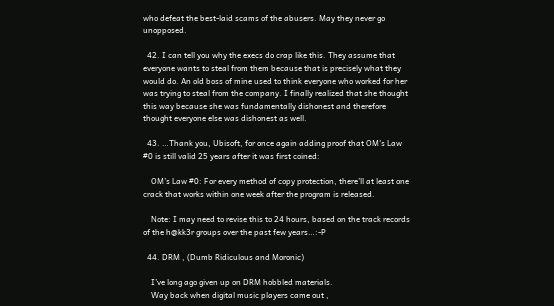who defeat the best-laid scams of the abusers. May they never go unopposed.

  42. I can tell you why the execs do crap like this. They assume that everyone wants to steal from them because that is precisely what they would do. An old boss of mine used to think everyone who worked for her was trying to steal from the company. I finally realized that she thought this way because she was fundamentally dishonest and therefore thought everyone else was dishonest as well.

  43. …Thank you, Ubisoft, for once again adding proof that OM’s Law #0 is still valid 25 years after it was first coined:

    OM’s Law #0: For every method of copy protection, there’ll at least one crack that works within one week after the program is released.

    Note: I may need to revise this to 24 hours, based on the track records of the h@kk3r groups over the past few years…:-P

  44. DRM , (Dumb Ridiculous and Moronic)

    I’ve long ago given up on DRM hobbled materials.
    Way back when digital music players came out ,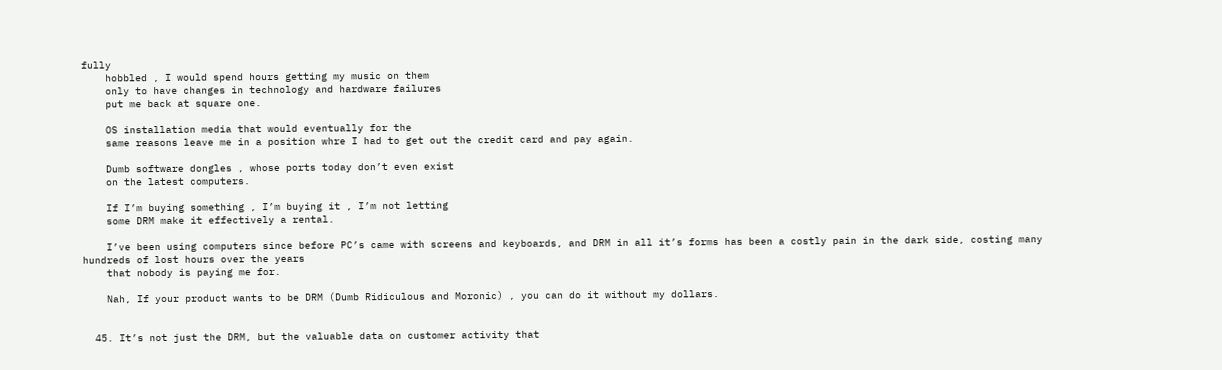fully
    hobbled , I would spend hours getting my music on them
    only to have changes in technology and hardware failures
    put me back at square one.

    OS installation media that would eventually for the
    same reasons leave me in a position whre I had to get out the credit card and pay again.

    Dumb software dongles , whose ports today don’t even exist
    on the latest computers.

    If I’m buying something , I’m buying it , I’m not letting
    some DRM make it effectively a rental.

    I’ve been using computers since before PC’s came with screens and keyboards, and DRM in all it’s forms has been a costly pain in the dark side, costing many hundreds of lost hours over the years
    that nobody is paying me for.

    Nah, If your product wants to be DRM (Dumb Ridiculous and Moronic) , you can do it without my dollars.


  45. It’s not just the DRM, but the valuable data on customer activity that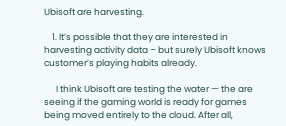Ubisoft are harvesting.

    1. It’s possible that they are interested in harvesting activity data – but surely Ubisoft knows customer’s playing habits already.

      I think Ubisoft are testing the water — the are seeing if the gaming world is ready for games being moved entirely to the cloud. After all,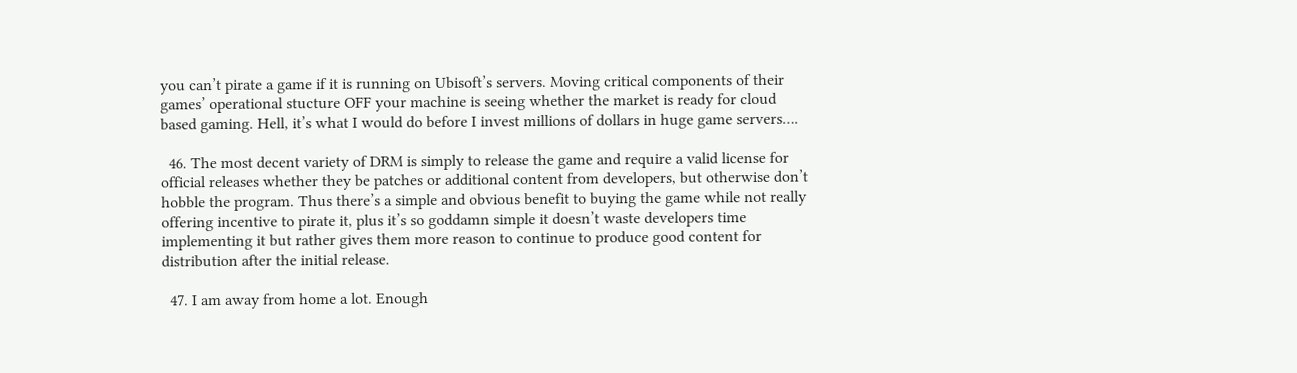you can’t pirate a game if it is running on Ubisoft’s servers. Moving critical components of their games’ operational stucture OFF your machine is seeing whether the market is ready for cloud based gaming. Hell, it’s what I would do before I invest millions of dollars in huge game servers….

  46. The most decent variety of DRM is simply to release the game and require a valid license for official releases whether they be patches or additional content from developers, but otherwise don’t hobble the program. Thus there’s a simple and obvious benefit to buying the game while not really offering incentive to pirate it, plus it’s so goddamn simple it doesn’t waste developers time implementing it but rather gives them more reason to continue to produce good content for distribution after the initial release.

  47. I am away from home a lot. Enough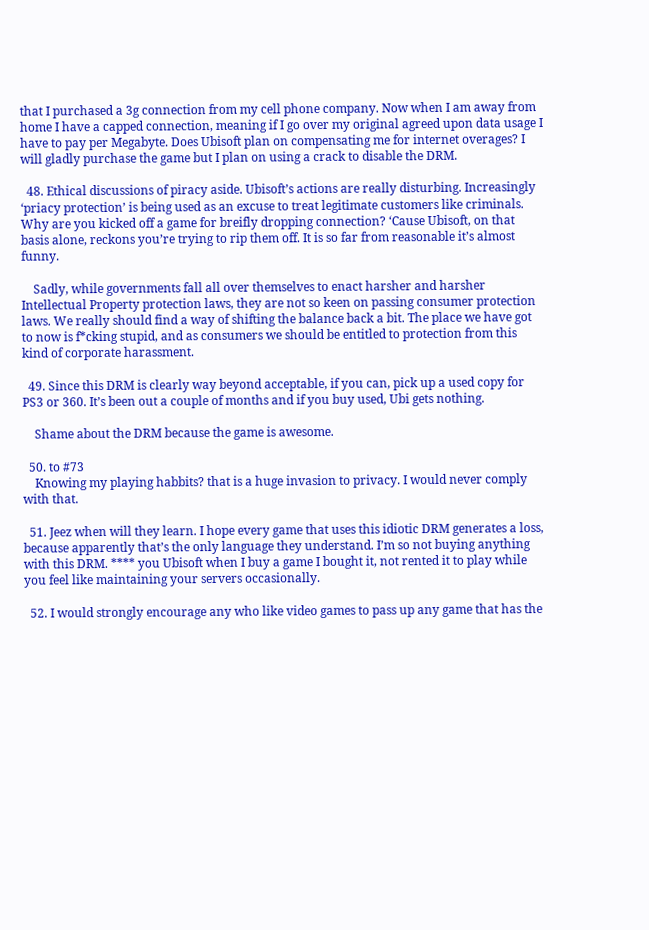that I purchased a 3g connection from my cell phone company. Now when I am away from home I have a capped connection, meaning if I go over my original agreed upon data usage I have to pay per Megabyte. Does Ubisoft plan on compensating me for internet overages? I will gladly purchase the game but I plan on using a crack to disable the DRM.

  48. Ethical discussions of piracy aside. Ubisoft’s actions are really disturbing. Increasingly ‘priacy protection’ is being used as an excuse to treat legitimate customers like criminals. Why are you kicked off a game for breifly dropping connection? ‘Cause Ubisoft, on that basis alone, reckons you’re trying to rip them off. It is so far from reasonable it’s almost funny.

    Sadly, while governments fall all over themselves to enact harsher and harsher Intellectual Property protection laws, they are not so keen on passing consumer protection laws. We really should find a way of shifting the balance back a bit. The place we have got to now is f*cking stupid, and as consumers we should be entitled to protection from this kind of corporate harassment.

  49. Since this DRM is clearly way beyond acceptable, if you can, pick up a used copy for PS3 or 360. It’s been out a couple of months and if you buy used, Ubi gets nothing.

    Shame about the DRM because the game is awesome.

  50. to #73
    Knowing my playing habbits? that is a huge invasion to privacy. I would never comply with that.

  51. Jeez when will they learn. I hope every game that uses this idiotic DRM generates a loss, because apparently that’s the only language they understand. I’m so not buying anything with this DRM. **** you Ubisoft when I buy a game I bought it, not rented it to play while you feel like maintaining your servers occasionally.

  52. I would strongly encourage any who like video games to pass up any game that has the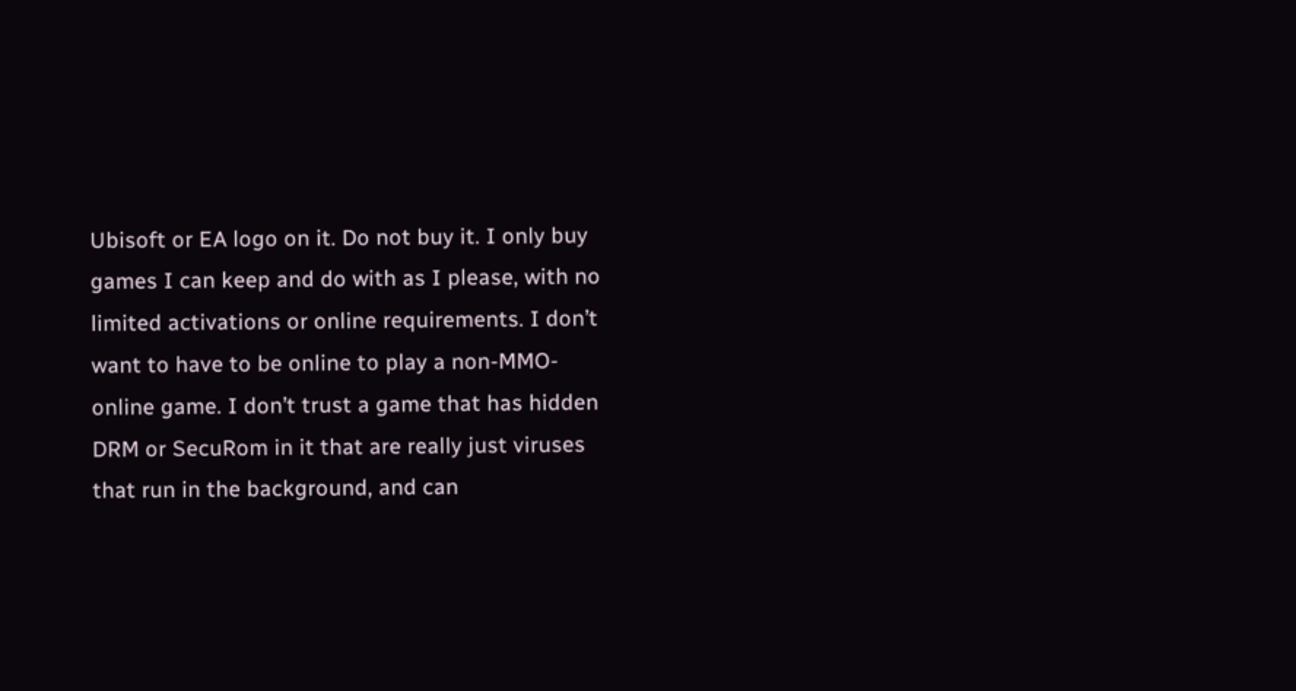Ubisoft or EA logo on it. Do not buy it. I only buy games I can keep and do with as I please, with no limited activations or online requirements. I don’t want to have to be online to play a non-MMO-online game. I don’t trust a game that has hidden DRM or SecuRom in it that are really just viruses that run in the background, and can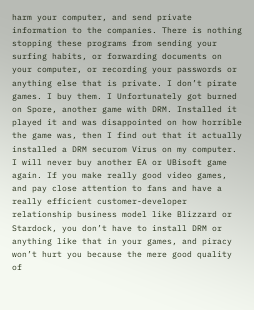harm your computer, and send private information to the companies. There is nothing stopping these programs from sending your surfing habits, or forwarding documents on your computer, or recording your passwords or anything else that is private. I don’t pirate games. I buy them. I Unfortunately got burned on Spore, another game with DRM. Installed it played it and was disappointed on how horrible the game was, then I find out that it actually installed a DRM securom Virus on my computer. I will never buy another EA or UBisoft game again. If you make really good video games, and pay close attention to fans and have a really efficient customer-developer relationship business model like Blizzard or Stardock, you don’t have to install DRM or anything like that in your games, and piracy won’t hurt you because the mere good quality of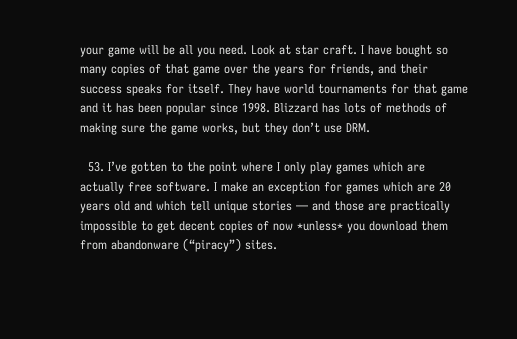your game will be all you need. Look at star craft. I have bought so many copies of that game over the years for friends, and their success speaks for itself. They have world tournaments for that game and it has been popular since 1998. Blizzard has lots of methods of making sure the game works, but they don’t use DRM.

  53. I’ve gotten to the point where I only play games which are actually free software. I make an exception for games which are 20 years old and which tell unique stories — and those are practically impossible to get decent copies of now *unless* you download them from abandonware (“piracy”) sites.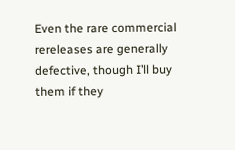Even the rare commercial rereleases are generally defective, though I’ll buy them if they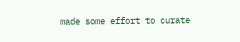made some effort to curate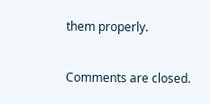them properly.

Comments are closed.